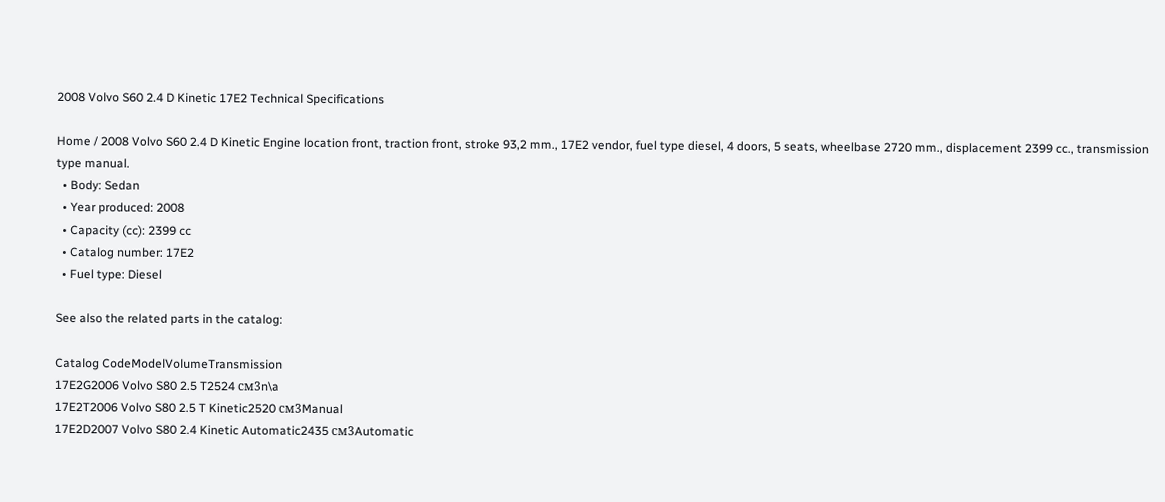2008 Volvo S60 2.4 D Kinetic 17E2 Technical Specifications

Home / 2008 Volvo S60 2.4 D Kinetic Engine location front, traction front, stroke 93,2 mm., 17E2 vendor, fuel type diesel, 4 doors, 5 seats, wheelbase 2720 mm., displacement 2399 cc., transmission type manual.
  • Body: Sedan
  • Year produced: 2008
  • Capacity (cc): 2399 cc
  • Catalog number: 17E2
  • Fuel type: Diesel

See also the related parts in the catalog:

Catalog CodeModelVolumeTransmission
17E2G2006 Volvo S80 2.5 T2524 см3n\a
17E2T2006 Volvo S80 2.5 T Kinetic2520 см3Manual
17E2D2007 Volvo S80 2.4 Kinetic Automatic2435 см3Automatic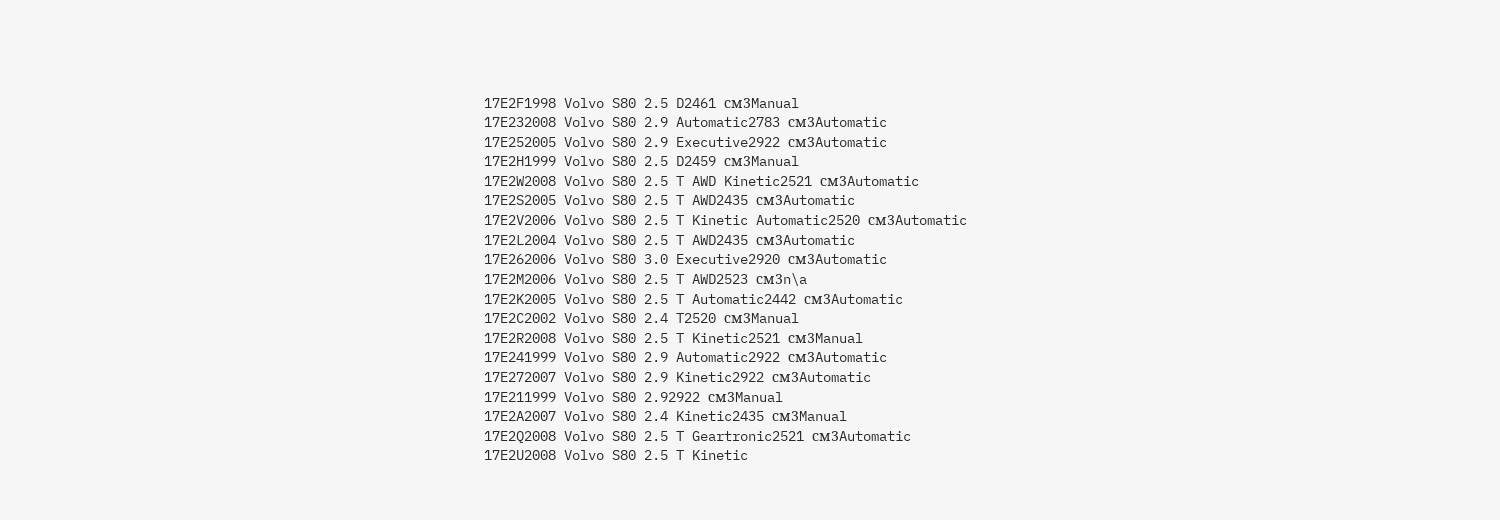17E2F1998 Volvo S80 2.5 D2461 см3Manual
17E232008 Volvo S80 2.9 Automatic2783 см3Automatic
17E252005 Volvo S80 2.9 Executive2922 см3Automatic
17E2H1999 Volvo S80 2.5 D2459 см3Manual
17E2W2008 Volvo S80 2.5 T AWD Kinetic2521 см3Automatic
17E2S2005 Volvo S80 2.5 T AWD2435 см3Automatic
17E2V2006 Volvo S80 2.5 T Kinetic Automatic2520 см3Automatic
17E2L2004 Volvo S80 2.5 T AWD2435 см3Automatic
17E262006 Volvo S80 3.0 Executive2920 см3Automatic
17E2M2006 Volvo S80 2.5 T AWD2523 см3n\a
17E2K2005 Volvo S80 2.5 T Automatic2442 см3Automatic
17E2C2002 Volvo S80 2.4 T2520 см3Manual
17E2R2008 Volvo S80 2.5 T Kinetic2521 см3Manual
17E241999 Volvo S80 2.9 Automatic2922 см3Automatic
17E272007 Volvo S80 2.9 Kinetic2922 см3Automatic
17E211999 Volvo S80 2.92922 см3Manual
17E2A2007 Volvo S80 2.4 Kinetic2435 см3Manual
17E2Q2008 Volvo S80 2.5 T Geartronic2521 см3Automatic
17E2U2008 Volvo S80 2.5 T Kinetic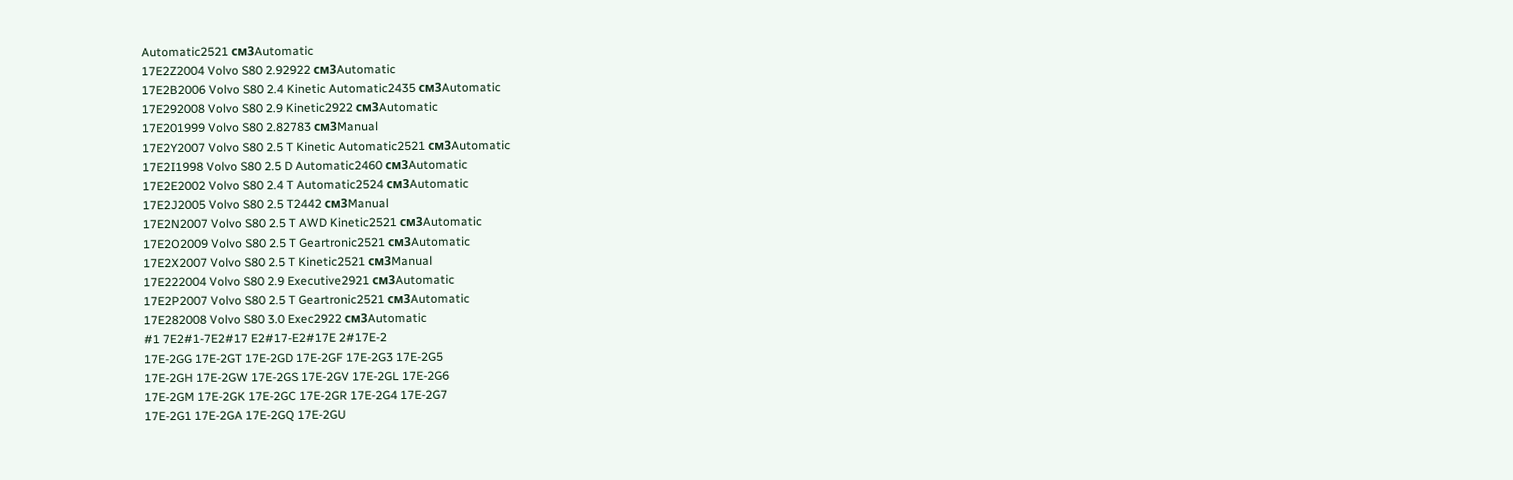Automatic2521 см3Automatic
17E2Z2004 Volvo S80 2.92922 см3Automatic
17E2B2006 Volvo S80 2.4 Kinetic Automatic2435 см3Automatic
17E292008 Volvo S80 2.9 Kinetic2922 см3Automatic
17E201999 Volvo S80 2.82783 см3Manual
17E2Y2007 Volvo S80 2.5 T Kinetic Automatic2521 см3Automatic
17E2I1998 Volvo S80 2.5 D Automatic2460 см3Automatic
17E2E2002 Volvo S80 2.4 T Automatic2524 см3Automatic
17E2J2005 Volvo S80 2.5 T2442 см3Manual
17E2N2007 Volvo S80 2.5 T AWD Kinetic2521 см3Automatic
17E2O2009 Volvo S80 2.5 T Geartronic2521 см3Automatic
17E2X2007 Volvo S80 2.5 T Kinetic2521 см3Manual
17E222004 Volvo S80 2.9 Executive2921 см3Automatic
17E2P2007 Volvo S80 2.5 T Geartronic2521 см3Automatic
17E282008 Volvo S80 3.0 Exec2922 см3Automatic
#1 7E2#1-7E2#17 E2#17-E2#17E 2#17E-2
17E-2GG 17E-2GT 17E-2GD 17E-2GF 17E-2G3 17E-2G5
17E-2GH 17E-2GW 17E-2GS 17E-2GV 17E-2GL 17E-2G6
17E-2GM 17E-2GK 17E-2GC 17E-2GR 17E-2G4 17E-2G7
17E-2G1 17E-2GA 17E-2GQ 17E-2GU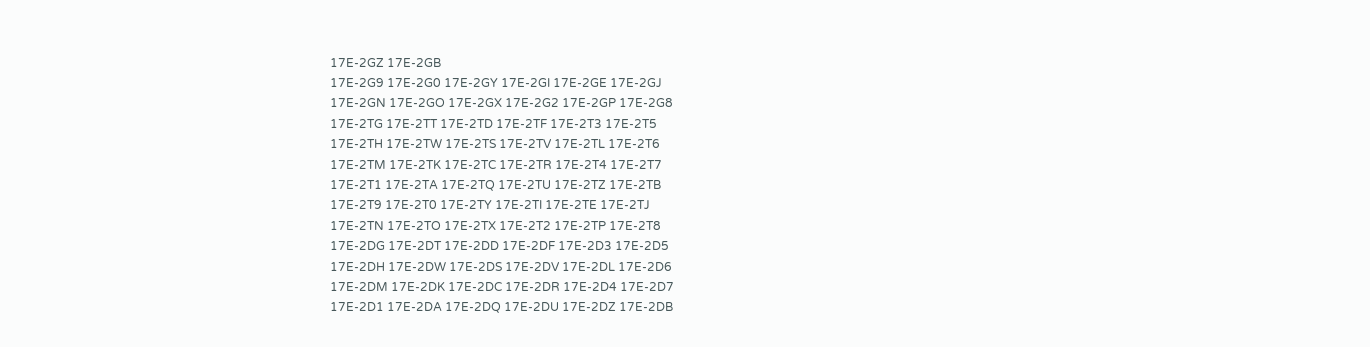17E-2GZ 17E-2GB
17E-2G9 17E-2G0 17E-2GY 17E-2GI 17E-2GE 17E-2GJ
17E-2GN 17E-2GO 17E-2GX 17E-2G2 17E-2GP 17E-2G8
17E-2TG 17E-2TT 17E-2TD 17E-2TF 17E-2T3 17E-2T5
17E-2TH 17E-2TW 17E-2TS 17E-2TV 17E-2TL 17E-2T6
17E-2TM 17E-2TK 17E-2TC 17E-2TR 17E-2T4 17E-2T7
17E-2T1 17E-2TA 17E-2TQ 17E-2TU 17E-2TZ 17E-2TB
17E-2T9 17E-2T0 17E-2TY 17E-2TI 17E-2TE 17E-2TJ
17E-2TN 17E-2TO 17E-2TX 17E-2T2 17E-2TP 17E-2T8
17E-2DG 17E-2DT 17E-2DD 17E-2DF 17E-2D3 17E-2D5
17E-2DH 17E-2DW 17E-2DS 17E-2DV 17E-2DL 17E-2D6
17E-2DM 17E-2DK 17E-2DC 17E-2DR 17E-2D4 17E-2D7
17E-2D1 17E-2DA 17E-2DQ 17E-2DU 17E-2DZ 17E-2DB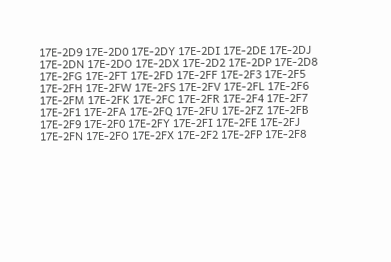17E-2D9 17E-2D0 17E-2DY 17E-2DI 17E-2DE 17E-2DJ
17E-2DN 17E-2DO 17E-2DX 17E-2D2 17E-2DP 17E-2D8
17E-2FG 17E-2FT 17E-2FD 17E-2FF 17E-2F3 17E-2F5
17E-2FH 17E-2FW 17E-2FS 17E-2FV 17E-2FL 17E-2F6
17E-2FM 17E-2FK 17E-2FC 17E-2FR 17E-2F4 17E-2F7
17E-2F1 17E-2FA 17E-2FQ 17E-2FU 17E-2FZ 17E-2FB
17E-2F9 17E-2F0 17E-2FY 17E-2FI 17E-2FE 17E-2FJ
17E-2FN 17E-2FO 17E-2FX 17E-2F2 17E-2FP 17E-2F8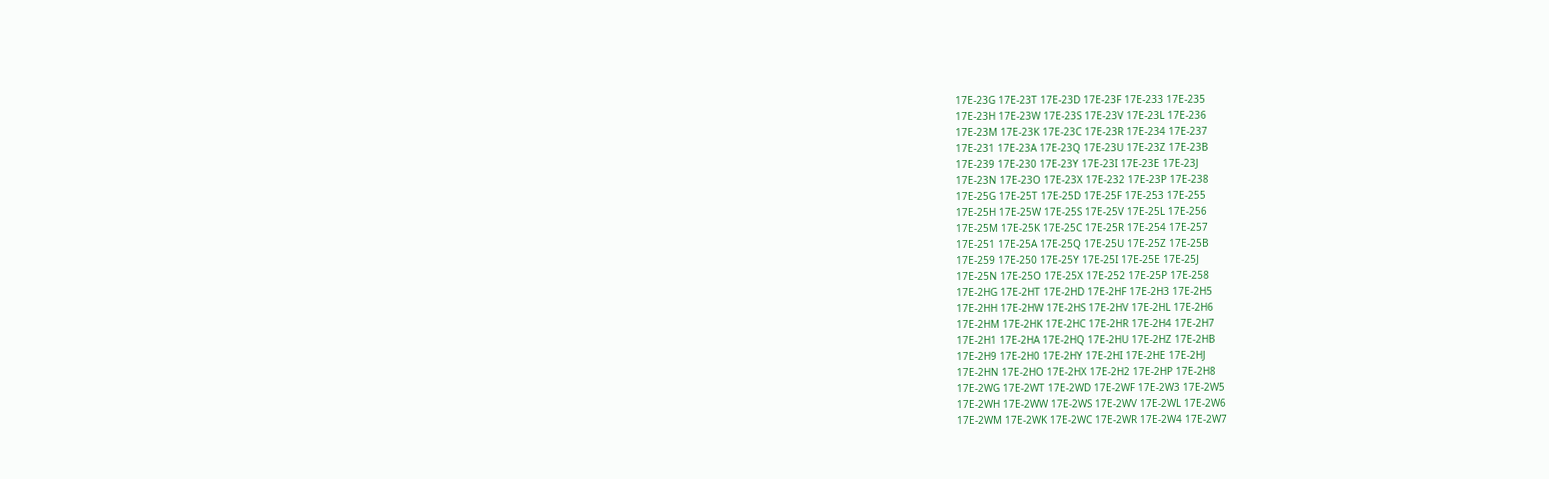17E-23G 17E-23T 17E-23D 17E-23F 17E-233 17E-235
17E-23H 17E-23W 17E-23S 17E-23V 17E-23L 17E-236
17E-23M 17E-23K 17E-23C 17E-23R 17E-234 17E-237
17E-231 17E-23A 17E-23Q 17E-23U 17E-23Z 17E-23B
17E-239 17E-230 17E-23Y 17E-23I 17E-23E 17E-23J
17E-23N 17E-23O 17E-23X 17E-232 17E-23P 17E-238
17E-25G 17E-25T 17E-25D 17E-25F 17E-253 17E-255
17E-25H 17E-25W 17E-25S 17E-25V 17E-25L 17E-256
17E-25M 17E-25K 17E-25C 17E-25R 17E-254 17E-257
17E-251 17E-25A 17E-25Q 17E-25U 17E-25Z 17E-25B
17E-259 17E-250 17E-25Y 17E-25I 17E-25E 17E-25J
17E-25N 17E-25O 17E-25X 17E-252 17E-25P 17E-258
17E-2HG 17E-2HT 17E-2HD 17E-2HF 17E-2H3 17E-2H5
17E-2HH 17E-2HW 17E-2HS 17E-2HV 17E-2HL 17E-2H6
17E-2HM 17E-2HK 17E-2HC 17E-2HR 17E-2H4 17E-2H7
17E-2H1 17E-2HA 17E-2HQ 17E-2HU 17E-2HZ 17E-2HB
17E-2H9 17E-2H0 17E-2HY 17E-2HI 17E-2HE 17E-2HJ
17E-2HN 17E-2HO 17E-2HX 17E-2H2 17E-2HP 17E-2H8
17E-2WG 17E-2WT 17E-2WD 17E-2WF 17E-2W3 17E-2W5
17E-2WH 17E-2WW 17E-2WS 17E-2WV 17E-2WL 17E-2W6
17E-2WM 17E-2WK 17E-2WC 17E-2WR 17E-2W4 17E-2W7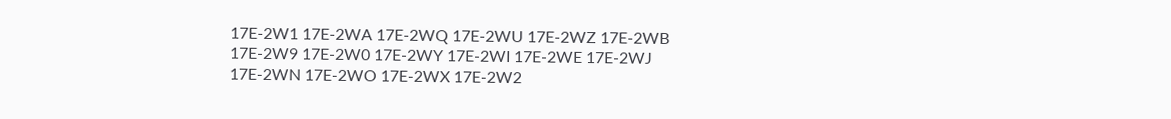17E-2W1 17E-2WA 17E-2WQ 17E-2WU 17E-2WZ 17E-2WB
17E-2W9 17E-2W0 17E-2WY 17E-2WI 17E-2WE 17E-2WJ
17E-2WN 17E-2WO 17E-2WX 17E-2W2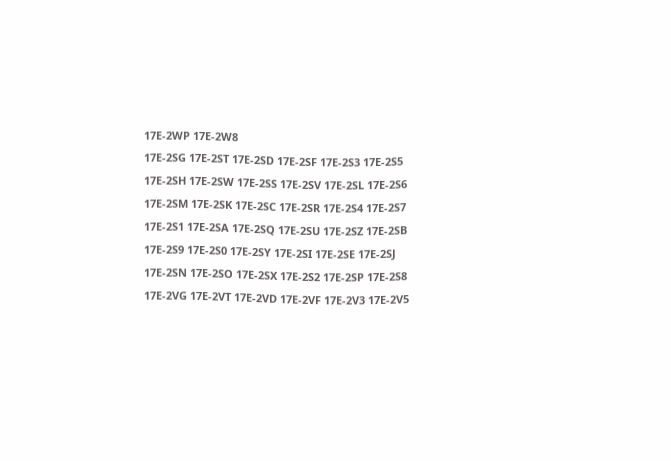17E-2WP 17E-2W8
17E-2SG 17E-2ST 17E-2SD 17E-2SF 17E-2S3 17E-2S5
17E-2SH 17E-2SW 17E-2SS 17E-2SV 17E-2SL 17E-2S6
17E-2SM 17E-2SK 17E-2SC 17E-2SR 17E-2S4 17E-2S7
17E-2S1 17E-2SA 17E-2SQ 17E-2SU 17E-2SZ 17E-2SB
17E-2S9 17E-2S0 17E-2SY 17E-2SI 17E-2SE 17E-2SJ
17E-2SN 17E-2SO 17E-2SX 17E-2S2 17E-2SP 17E-2S8
17E-2VG 17E-2VT 17E-2VD 17E-2VF 17E-2V3 17E-2V5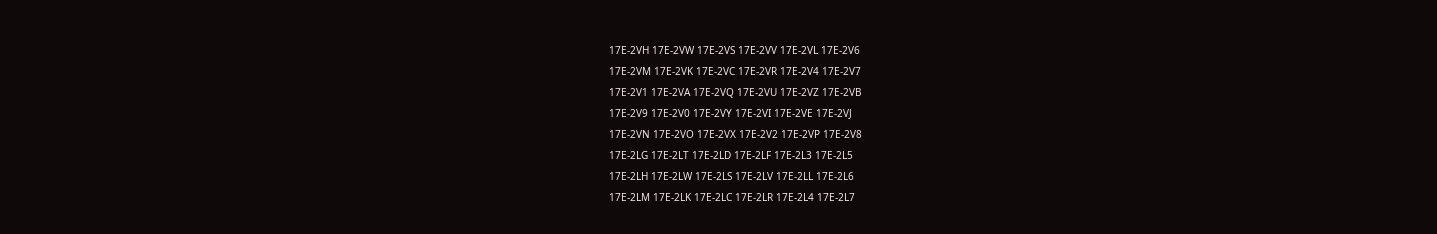17E-2VH 17E-2VW 17E-2VS 17E-2VV 17E-2VL 17E-2V6
17E-2VM 17E-2VK 17E-2VC 17E-2VR 17E-2V4 17E-2V7
17E-2V1 17E-2VA 17E-2VQ 17E-2VU 17E-2VZ 17E-2VB
17E-2V9 17E-2V0 17E-2VY 17E-2VI 17E-2VE 17E-2VJ
17E-2VN 17E-2VO 17E-2VX 17E-2V2 17E-2VP 17E-2V8
17E-2LG 17E-2LT 17E-2LD 17E-2LF 17E-2L3 17E-2L5
17E-2LH 17E-2LW 17E-2LS 17E-2LV 17E-2LL 17E-2L6
17E-2LM 17E-2LK 17E-2LC 17E-2LR 17E-2L4 17E-2L7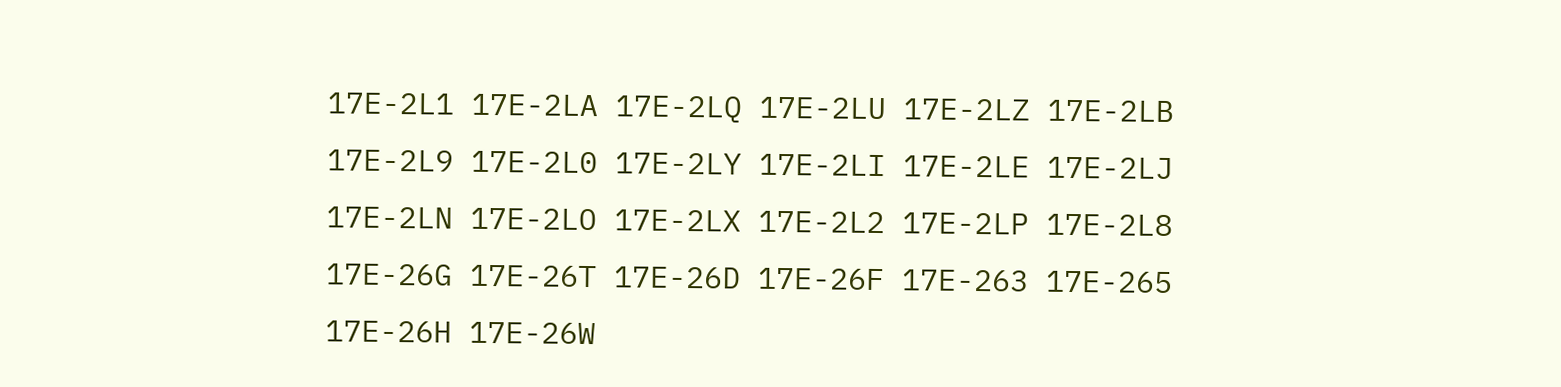17E-2L1 17E-2LA 17E-2LQ 17E-2LU 17E-2LZ 17E-2LB
17E-2L9 17E-2L0 17E-2LY 17E-2LI 17E-2LE 17E-2LJ
17E-2LN 17E-2LO 17E-2LX 17E-2L2 17E-2LP 17E-2L8
17E-26G 17E-26T 17E-26D 17E-26F 17E-263 17E-265
17E-26H 17E-26W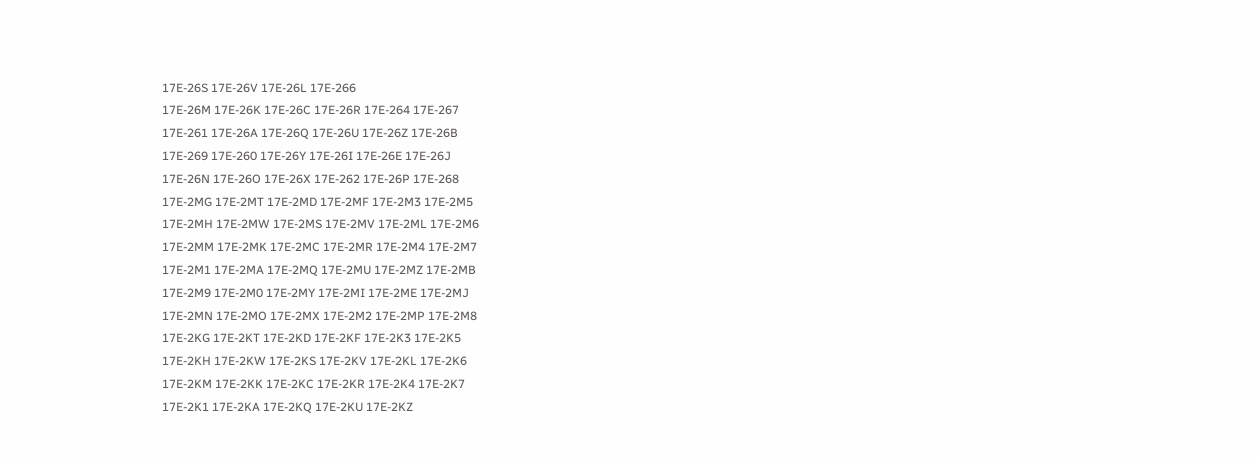17E-26S 17E-26V 17E-26L 17E-266
17E-26M 17E-26K 17E-26C 17E-26R 17E-264 17E-267
17E-261 17E-26A 17E-26Q 17E-26U 17E-26Z 17E-26B
17E-269 17E-260 17E-26Y 17E-26I 17E-26E 17E-26J
17E-26N 17E-26O 17E-26X 17E-262 17E-26P 17E-268
17E-2MG 17E-2MT 17E-2MD 17E-2MF 17E-2M3 17E-2M5
17E-2MH 17E-2MW 17E-2MS 17E-2MV 17E-2ML 17E-2M6
17E-2MM 17E-2MK 17E-2MC 17E-2MR 17E-2M4 17E-2M7
17E-2M1 17E-2MA 17E-2MQ 17E-2MU 17E-2MZ 17E-2MB
17E-2M9 17E-2M0 17E-2MY 17E-2MI 17E-2ME 17E-2MJ
17E-2MN 17E-2MO 17E-2MX 17E-2M2 17E-2MP 17E-2M8
17E-2KG 17E-2KT 17E-2KD 17E-2KF 17E-2K3 17E-2K5
17E-2KH 17E-2KW 17E-2KS 17E-2KV 17E-2KL 17E-2K6
17E-2KM 17E-2KK 17E-2KC 17E-2KR 17E-2K4 17E-2K7
17E-2K1 17E-2KA 17E-2KQ 17E-2KU 17E-2KZ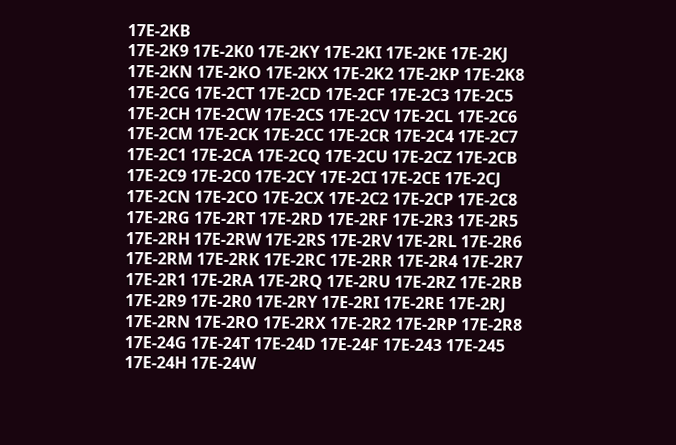17E-2KB
17E-2K9 17E-2K0 17E-2KY 17E-2KI 17E-2KE 17E-2KJ
17E-2KN 17E-2KO 17E-2KX 17E-2K2 17E-2KP 17E-2K8
17E-2CG 17E-2CT 17E-2CD 17E-2CF 17E-2C3 17E-2C5
17E-2CH 17E-2CW 17E-2CS 17E-2CV 17E-2CL 17E-2C6
17E-2CM 17E-2CK 17E-2CC 17E-2CR 17E-2C4 17E-2C7
17E-2C1 17E-2CA 17E-2CQ 17E-2CU 17E-2CZ 17E-2CB
17E-2C9 17E-2C0 17E-2CY 17E-2CI 17E-2CE 17E-2CJ
17E-2CN 17E-2CO 17E-2CX 17E-2C2 17E-2CP 17E-2C8
17E-2RG 17E-2RT 17E-2RD 17E-2RF 17E-2R3 17E-2R5
17E-2RH 17E-2RW 17E-2RS 17E-2RV 17E-2RL 17E-2R6
17E-2RM 17E-2RK 17E-2RC 17E-2RR 17E-2R4 17E-2R7
17E-2R1 17E-2RA 17E-2RQ 17E-2RU 17E-2RZ 17E-2RB
17E-2R9 17E-2R0 17E-2RY 17E-2RI 17E-2RE 17E-2RJ
17E-2RN 17E-2RO 17E-2RX 17E-2R2 17E-2RP 17E-2R8
17E-24G 17E-24T 17E-24D 17E-24F 17E-243 17E-245
17E-24H 17E-24W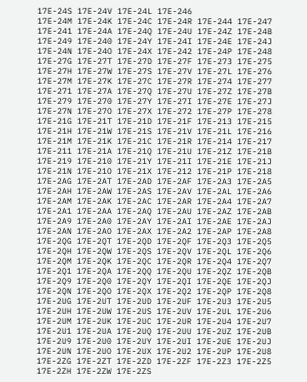17E-24S 17E-24V 17E-24L 17E-246
17E-24M 17E-24K 17E-24C 17E-24R 17E-244 17E-247
17E-241 17E-24A 17E-24Q 17E-24U 17E-24Z 17E-24B
17E-249 17E-240 17E-24Y 17E-24I 17E-24E 17E-24J
17E-24N 17E-24O 17E-24X 17E-242 17E-24P 17E-248
17E-27G 17E-27T 17E-27D 17E-27F 17E-273 17E-275
17E-27H 17E-27W 17E-27S 17E-27V 17E-27L 17E-276
17E-27M 17E-27K 17E-27C 17E-27R 17E-274 17E-277
17E-271 17E-27A 17E-27Q 17E-27U 17E-27Z 17E-27B
17E-279 17E-270 17E-27Y 17E-27I 17E-27E 17E-27J
17E-27N 17E-27O 17E-27X 17E-272 17E-27P 17E-278
17E-21G 17E-21T 17E-21D 17E-21F 17E-213 17E-215
17E-21H 17E-21W 17E-21S 17E-21V 17E-21L 17E-216
17E-21M 17E-21K 17E-21C 17E-21R 17E-214 17E-217
17E-211 17E-21A 17E-21Q 17E-21U 17E-21Z 17E-21B
17E-219 17E-210 17E-21Y 17E-21I 17E-21E 17E-21J
17E-21N 17E-21O 17E-21X 17E-212 17E-21P 17E-218
17E-2AG 17E-2AT 17E-2AD 17E-2AF 17E-2A3 17E-2A5
17E-2AH 17E-2AW 17E-2AS 17E-2AV 17E-2AL 17E-2A6
17E-2AM 17E-2AK 17E-2AC 17E-2AR 17E-2A4 17E-2A7
17E-2A1 17E-2AA 17E-2AQ 17E-2AU 17E-2AZ 17E-2AB
17E-2A9 17E-2A0 17E-2AY 17E-2AI 17E-2AE 17E-2AJ
17E-2AN 17E-2AO 17E-2AX 17E-2A2 17E-2AP 17E-2A8
17E-2QG 17E-2QT 17E-2QD 17E-2QF 17E-2Q3 17E-2Q5
17E-2QH 17E-2QW 17E-2QS 17E-2QV 17E-2QL 17E-2Q6
17E-2QM 17E-2QK 17E-2QC 17E-2QR 17E-2Q4 17E-2Q7
17E-2Q1 17E-2QA 17E-2QQ 17E-2QU 17E-2QZ 17E-2QB
17E-2Q9 17E-2Q0 17E-2QY 17E-2QI 17E-2QE 17E-2QJ
17E-2QN 17E-2QO 17E-2QX 17E-2Q2 17E-2QP 17E-2Q8
17E-2UG 17E-2UT 17E-2UD 17E-2UF 17E-2U3 17E-2U5
17E-2UH 17E-2UW 17E-2US 17E-2UV 17E-2UL 17E-2U6
17E-2UM 17E-2UK 17E-2UC 17E-2UR 17E-2U4 17E-2U7
17E-2U1 17E-2UA 17E-2UQ 17E-2UU 17E-2UZ 17E-2UB
17E-2U9 17E-2U0 17E-2UY 17E-2UI 17E-2UE 17E-2UJ
17E-2UN 17E-2UO 17E-2UX 17E-2U2 17E-2UP 17E-2U8
17E-2ZG 17E-2ZT 17E-2ZD 17E-2ZF 17E-2Z3 17E-2Z5
17E-2ZH 17E-2ZW 17E-2ZS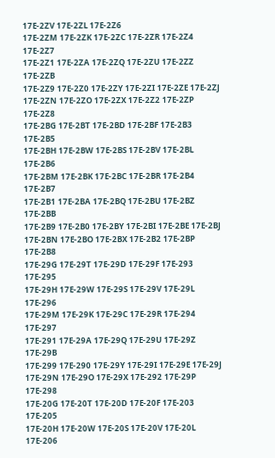17E-2ZV 17E-2ZL 17E-2Z6
17E-2ZM 17E-2ZK 17E-2ZC 17E-2ZR 17E-2Z4 17E-2Z7
17E-2Z1 17E-2ZA 17E-2ZQ 17E-2ZU 17E-2ZZ 17E-2ZB
17E-2Z9 17E-2Z0 17E-2ZY 17E-2ZI 17E-2ZE 17E-2ZJ
17E-2ZN 17E-2ZO 17E-2ZX 17E-2Z2 17E-2ZP 17E-2Z8
17E-2BG 17E-2BT 17E-2BD 17E-2BF 17E-2B3 17E-2B5
17E-2BH 17E-2BW 17E-2BS 17E-2BV 17E-2BL 17E-2B6
17E-2BM 17E-2BK 17E-2BC 17E-2BR 17E-2B4 17E-2B7
17E-2B1 17E-2BA 17E-2BQ 17E-2BU 17E-2BZ 17E-2BB
17E-2B9 17E-2B0 17E-2BY 17E-2BI 17E-2BE 17E-2BJ
17E-2BN 17E-2BO 17E-2BX 17E-2B2 17E-2BP 17E-2B8
17E-29G 17E-29T 17E-29D 17E-29F 17E-293 17E-295
17E-29H 17E-29W 17E-29S 17E-29V 17E-29L 17E-296
17E-29M 17E-29K 17E-29C 17E-29R 17E-294 17E-297
17E-291 17E-29A 17E-29Q 17E-29U 17E-29Z 17E-29B
17E-299 17E-290 17E-29Y 17E-29I 17E-29E 17E-29J
17E-29N 17E-29O 17E-29X 17E-292 17E-29P 17E-298
17E-20G 17E-20T 17E-20D 17E-20F 17E-203 17E-205
17E-20H 17E-20W 17E-20S 17E-20V 17E-20L 17E-206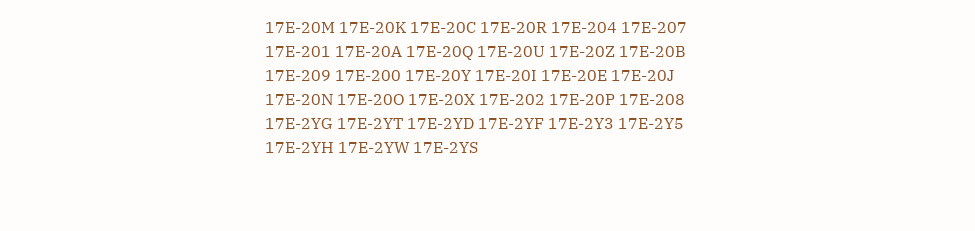17E-20M 17E-20K 17E-20C 17E-20R 17E-204 17E-207
17E-201 17E-20A 17E-20Q 17E-20U 17E-20Z 17E-20B
17E-209 17E-200 17E-20Y 17E-20I 17E-20E 17E-20J
17E-20N 17E-20O 17E-20X 17E-202 17E-20P 17E-208
17E-2YG 17E-2YT 17E-2YD 17E-2YF 17E-2Y3 17E-2Y5
17E-2YH 17E-2YW 17E-2YS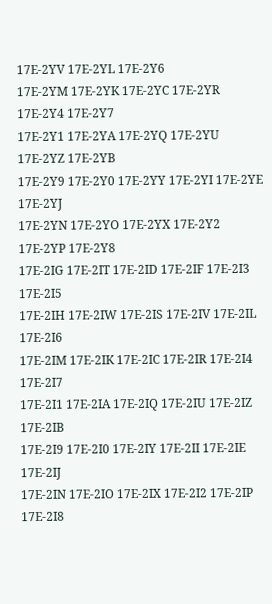17E-2YV 17E-2YL 17E-2Y6
17E-2YM 17E-2YK 17E-2YC 17E-2YR 17E-2Y4 17E-2Y7
17E-2Y1 17E-2YA 17E-2YQ 17E-2YU 17E-2YZ 17E-2YB
17E-2Y9 17E-2Y0 17E-2YY 17E-2YI 17E-2YE 17E-2YJ
17E-2YN 17E-2YO 17E-2YX 17E-2Y2 17E-2YP 17E-2Y8
17E-2IG 17E-2IT 17E-2ID 17E-2IF 17E-2I3 17E-2I5
17E-2IH 17E-2IW 17E-2IS 17E-2IV 17E-2IL 17E-2I6
17E-2IM 17E-2IK 17E-2IC 17E-2IR 17E-2I4 17E-2I7
17E-2I1 17E-2IA 17E-2IQ 17E-2IU 17E-2IZ 17E-2IB
17E-2I9 17E-2I0 17E-2IY 17E-2II 17E-2IE 17E-2IJ
17E-2IN 17E-2IO 17E-2IX 17E-2I2 17E-2IP 17E-2I8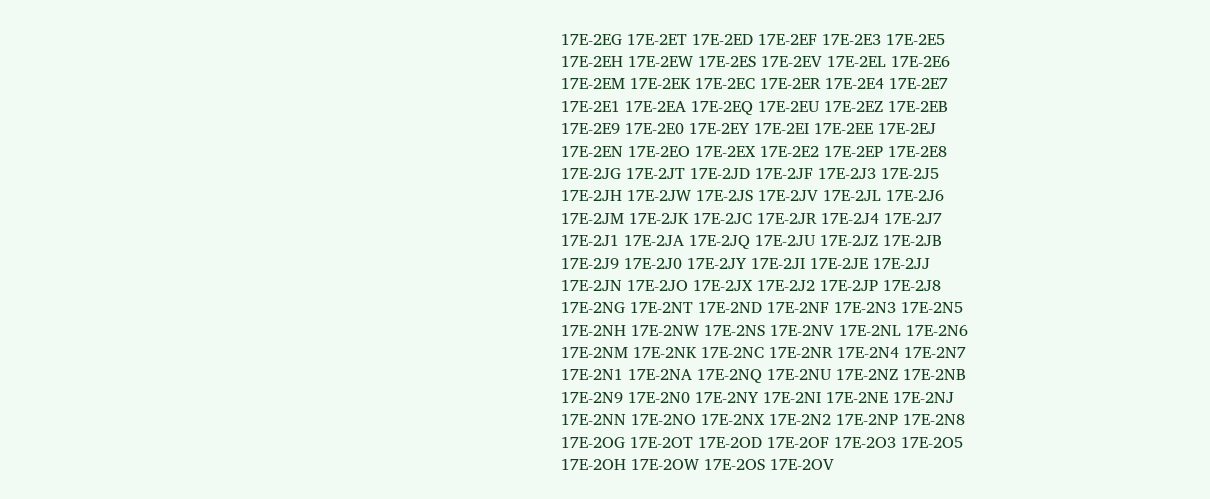17E-2EG 17E-2ET 17E-2ED 17E-2EF 17E-2E3 17E-2E5
17E-2EH 17E-2EW 17E-2ES 17E-2EV 17E-2EL 17E-2E6
17E-2EM 17E-2EK 17E-2EC 17E-2ER 17E-2E4 17E-2E7
17E-2E1 17E-2EA 17E-2EQ 17E-2EU 17E-2EZ 17E-2EB
17E-2E9 17E-2E0 17E-2EY 17E-2EI 17E-2EE 17E-2EJ
17E-2EN 17E-2EO 17E-2EX 17E-2E2 17E-2EP 17E-2E8
17E-2JG 17E-2JT 17E-2JD 17E-2JF 17E-2J3 17E-2J5
17E-2JH 17E-2JW 17E-2JS 17E-2JV 17E-2JL 17E-2J6
17E-2JM 17E-2JK 17E-2JC 17E-2JR 17E-2J4 17E-2J7
17E-2J1 17E-2JA 17E-2JQ 17E-2JU 17E-2JZ 17E-2JB
17E-2J9 17E-2J0 17E-2JY 17E-2JI 17E-2JE 17E-2JJ
17E-2JN 17E-2JO 17E-2JX 17E-2J2 17E-2JP 17E-2J8
17E-2NG 17E-2NT 17E-2ND 17E-2NF 17E-2N3 17E-2N5
17E-2NH 17E-2NW 17E-2NS 17E-2NV 17E-2NL 17E-2N6
17E-2NM 17E-2NK 17E-2NC 17E-2NR 17E-2N4 17E-2N7
17E-2N1 17E-2NA 17E-2NQ 17E-2NU 17E-2NZ 17E-2NB
17E-2N9 17E-2N0 17E-2NY 17E-2NI 17E-2NE 17E-2NJ
17E-2NN 17E-2NO 17E-2NX 17E-2N2 17E-2NP 17E-2N8
17E-2OG 17E-2OT 17E-2OD 17E-2OF 17E-2O3 17E-2O5
17E-2OH 17E-2OW 17E-2OS 17E-2OV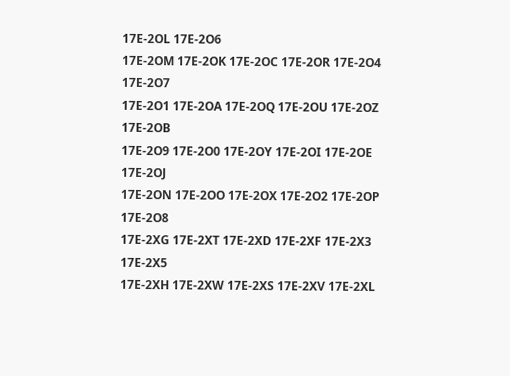17E-2OL 17E-2O6
17E-2OM 17E-2OK 17E-2OC 17E-2OR 17E-2O4 17E-2O7
17E-2O1 17E-2OA 17E-2OQ 17E-2OU 17E-2OZ 17E-2OB
17E-2O9 17E-2O0 17E-2OY 17E-2OI 17E-2OE 17E-2OJ
17E-2ON 17E-2OO 17E-2OX 17E-2O2 17E-2OP 17E-2O8
17E-2XG 17E-2XT 17E-2XD 17E-2XF 17E-2X3 17E-2X5
17E-2XH 17E-2XW 17E-2XS 17E-2XV 17E-2XL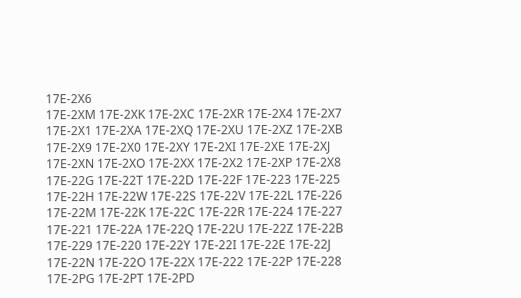17E-2X6
17E-2XM 17E-2XK 17E-2XC 17E-2XR 17E-2X4 17E-2X7
17E-2X1 17E-2XA 17E-2XQ 17E-2XU 17E-2XZ 17E-2XB
17E-2X9 17E-2X0 17E-2XY 17E-2XI 17E-2XE 17E-2XJ
17E-2XN 17E-2XO 17E-2XX 17E-2X2 17E-2XP 17E-2X8
17E-22G 17E-22T 17E-22D 17E-22F 17E-223 17E-225
17E-22H 17E-22W 17E-22S 17E-22V 17E-22L 17E-226
17E-22M 17E-22K 17E-22C 17E-22R 17E-224 17E-227
17E-221 17E-22A 17E-22Q 17E-22U 17E-22Z 17E-22B
17E-229 17E-220 17E-22Y 17E-22I 17E-22E 17E-22J
17E-22N 17E-22O 17E-22X 17E-222 17E-22P 17E-228
17E-2PG 17E-2PT 17E-2PD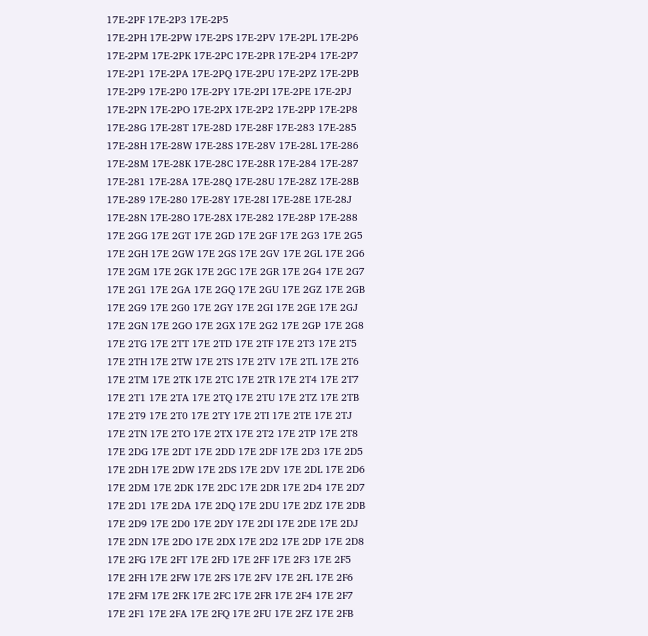17E-2PF 17E-2P3 17E-2P5
17E-2PH 17E-2PW 17E-2PS 17E-2PV 17E-2PL 17E-2P6
17E-2PM 17E-2PK 17E-2PC 17E-2PR 17E-2P4 17E-2P7
17E-2P1 17E-2PA 17E-2PQ 17E-2PU 17E-2PZ 17E-2PB
17E-2P9 17E-2P0 17E-2PY 17E-2PI 17E-2PE 17E-2PJ
17E-2PN 17E-2PO 17E-2PX 17E-2P2 17E-2PP 17E-2P8
17E-28G 17E-28T 17E-28D 17E-28F 17E-283 17E-285
17E-28H 17E-28W 17E-28S 17E-28V 17E-28L 17E-286
17E-28M 17E-28K 17E-28C 17E-28R 17E-284 17E-287
17E-281 17E-28A 17E-28Q 17E-28U 17E-28Z 17E-28B
17E-289 17E-280 17E-28Y 17E-28I 17E-28E 17E-28J
17E-28N 17E-28O 17E-28X 17E-282 17E-28P 17E-288
17E 2GG 17E 2GT 17E 2GD 17E 2GF 17E 2G3 17E 2G5
17E 2GH 17E 2GW 17E 2GS 17E 2GV 17E 2GL 17E 2G6
17E 2GM 17E 2GK 17E 2GC 17E 2GR 17E 2G4 17E 2G7
17E 2G1 17E 2GA 17E 2GQ 17E 2GU 17E 2GZ 17E 2GB
17E 2G9 17E 2G0 17E 2GY 17E 2GI 17E 2GE 17E 2GJ
17E 2GN 17E 2GO 17E 2GX 17E 2G2 17E 2GP 17E 2G8
17E 2TG 17E 2TT 17E 2TD 17E 2TF 17E 2T3 17E 2T5
17E 2TH 17E 2TW 17E 2TS 17E 2TV 17E 2TL 17E 2T6
17E 2TM 17E 2TK 17E 2TC 17E 2TR 17E 2T4 17E 2T7
17E 2T1 17E 2TA 17E 2TQ 17E 2TU 17E 2TZ 17E 2TB
17E 2T9 17E 2T0 17E 2TY 17E 2TI 17E 2TE 17E 2TJ
17E 2TN 17E 2TO 17E 2TX 17E 2T2 17E 2TP 17E 2T8
17E 2DG 17E 2DT 17E 2DD 17E 2DF 17E 2D3 17E 2D5
17E 2DH 17E 2DW 17E 2DS 17E 2DV 17E 2DL 17E 2D6
17E 2DM 17E 2DK 17E 2DC 17E 2DR 17E 2D4 17E 2D7
17E 2D1 17E 2DA 17E 2DQ 17E 2DU 17E 2DZ 17E 2DB
17E 2D9 17E 2D0 17E 2DY 17E 2DI 17E 2DE 17E 2DJ
17E 2DN 17E 2DO 17E 2DX 17E 2D2 17E 2DP 17E 2D8
17E 2FG 17E 2FT 17E 2FD 17E 2FF 17E 2F3 17E 2F5
17E 2FH 17E 2FW 17E 2FS 17E 2FV 17E 2FL 17E 2F6
17E 2FM 17E 2FK 17E 2FC 17E 2FR 17E 2F4 17E 2F7
17E 2F1 17E 2FA 17E 2FQ 17E 2FU 17E 2FZ 17E 2FB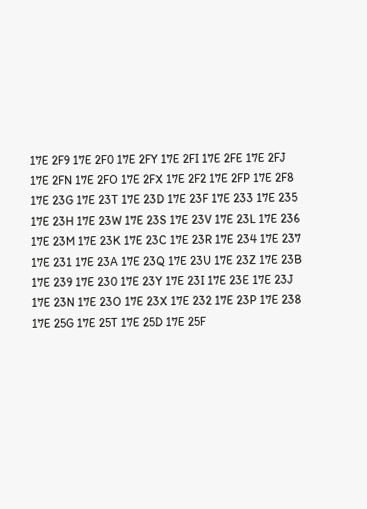17E 2F9 17E 2F0 17E 2FY 17E 2FI 17E 2FE 17E 2FJ
17E 2FN 17E 2FO 17E 2FX 17E 2F2 17E 2FP 17E 2F8
17E 23G 17E 23T 17E 23D 17E 23F 17E 233 17E 235
17E 23H 17E 23W 17E 23S 17E 23V 17E 23L 17E 236
17E 23M 17E 23K 17E 23C 17E 23R 17E 234 17E 237
17E 231 17E 23A 17E 23Q 17E 23U 17E 23Z 17E 23B
17E 239 17E 230 17E 23Y 17E 23I 17E 23E 17E 23J
17E 23N 17E 23O 17E 23X 17E 232 17E 23P 17E 238
17E 25G 17E 25T 17E 25D 17E 25F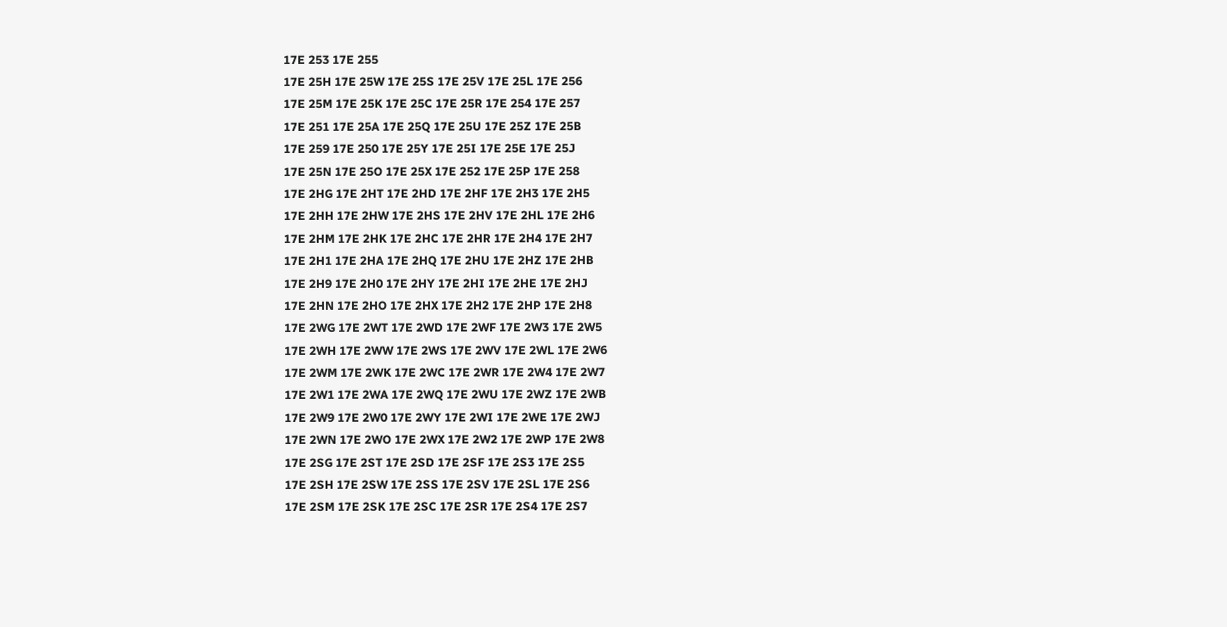17E 253 17E 255
17E 25H 17E 25W 17E 25S 17E 25V 17E 25L 17E 256
17E 25M 17E 25K 17E 25C 17E 25R 17E 254 17E 257
17E 251 17E 25A 17E 25Q 17E 25U 17E 25Z 17E 25B
17E 259 17E 250 17E 25Y 17E 25I 17E 25E 17E 25J
17E 25N 17E 25O 17E 25X 17E 252 17E 25P 17E 258
17E 2HG 17E 2HT 17E 2HD 17E 2HF 17E 2H3 17E 2H5
17E 2HH 17E 2HW 17E 2HS 17E 2HV 17E 2HL 17E 2H6
17E 2HM 17E 2HK 17E 2HC 17E 2HR 17E 2H4 17E 2H7
17E 2H1 17E 2HA 17E 2HQ 17E 2HU 17E 2HZ 17E 2HB
17E 2H9 17E 2H0 17E 2HY 17E 2HI 17E 2HE 17E 2HJ
17E 2HN 17E 2HO 17E 2HX 17E 2H2 17E 2HP 17E 2H8
17E 2WG 17E 2WT 17E 2WD 17E 2WF 17E 2W3 17E 2W5
17E 2WH 17E 2WW 17E 2WS 17E 2WV 17E 2WL 17E 2W6
17E 2WM 17E 2WK 17E 2WC 17E 2WR 17E 2W4 17E 2W7
17E 2W1 17E 2WA 17E 2WQ 17E 2WU 17E 2WZ 17E 2WB
17E 2W9 17E 2W0 17E 2WY 17E 2WI 17E 2WE 17E 2WJ
17E 2WN 17E 2WO 17E 2WX 17E 2W2 17E 2WP 17E 2W8
17E 2SG 17E 2ST 17E 2SD 17E 2SF 17E 2S3 17E 2S5
17E 2SH 17E 2SW 17E 2SS 17E 2SV 17E 2SL 17E 2S6
17E 2SM 17E 2SK 17E 2SC 17E 2SR 17E 2S4 17E 2S7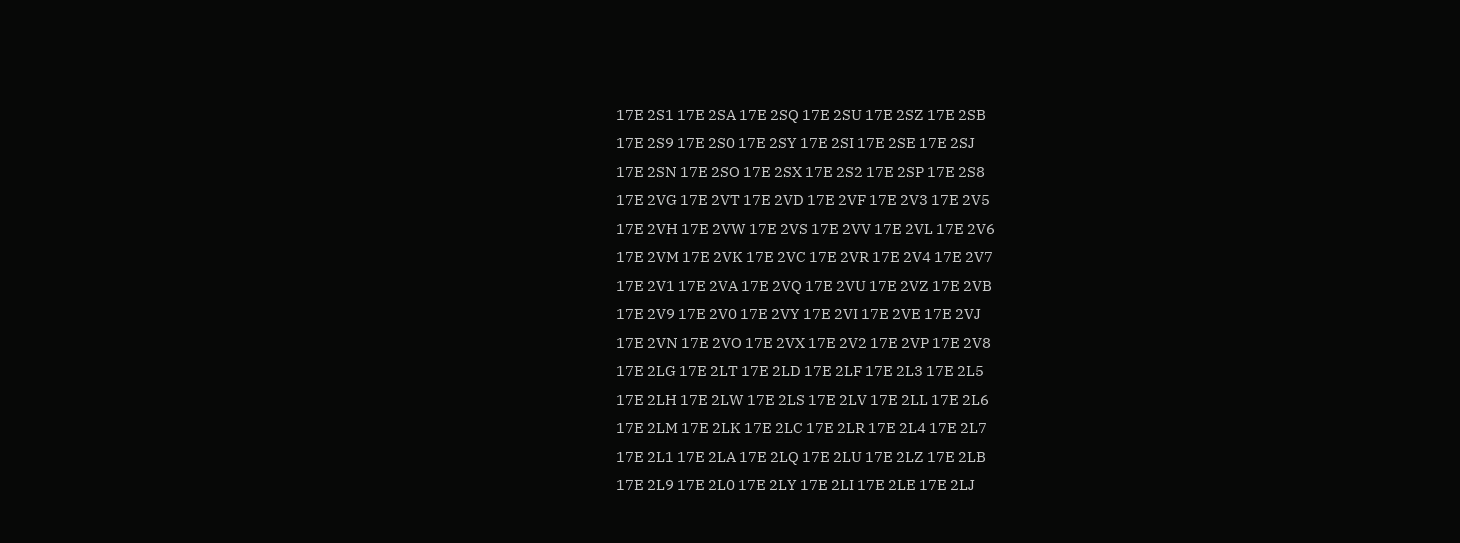17E 2S1 17E 2SA 17E 2SQ 17E 2SU 17E 2SZ 17E 2SB
17E 2S9 17E 2S0 17E 2SY 17E 2SI 17E 2SE 17E 2SJ
17E 2SN 17E 2SO 17E 2SX 17E 2S2 17E 2SP 17E 2S8
17E 2VG 17E 2VT 17E 2VD 17E 2VF 17E 2V3 17E 2V5
17E 2VH 17E 2VW 17E 2VS 17E 2VV 17E 2VL 17E 2V6
17E 2VM 17E 2VK 17E 2VC 17E 2VR 17E 2V4 17E 2V7
17E 2V1 17E 2VA 17E 2VQ 17E 2VU 17E 2VZ 17E 2VB
17E 2V9 17E 2V0 17E 2VY 17E 2VI 17E 2VE 17E 2VJ
17E 2VN 17E 2VO 17E 2VX 17E 2V2 17E 2VP 17E 2V8
17E 2LG 17E 2LT 17E 2LD 17E 2LF 17E 2L3 17E 2L5
17E 2LH 17E 2LW 17E 2LS 17E 2LV 17E 2LL 17E 2L6
17E 2LM 17E 2LK 17E 2LC 17E 2LR 17E 2L4 17E 2L7
17E 2L1 17E 2LA 17E 2LQ 17E 2LU 17E 2LZ 17E 2LB
17E 2L9 17E 2L0 17E 2LY 17E 2LI 17E 2LE 17E 2LJ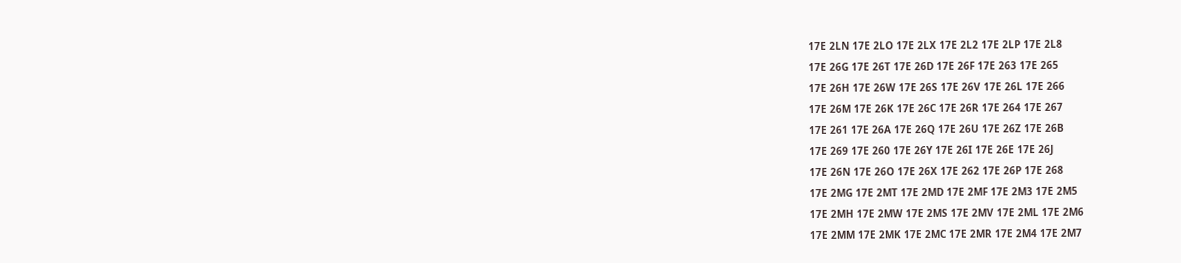17E 2LN 17E 2LO 17E 2LX 17E 2L2 17E 2LP 17E 2L8
17E 26G 17E 26T 17E 26D 17E 26F 17E 263 17E 265
17E 26H 17E 26W 17E 26S 17E 26V 17E 26L 17E 266
17E 26M 17E 26K 17E 26C 17E 26R 17E 264 17E 267
17E 261 17E 26A 17E 26Q 17E 26U 17E 26Z 17E 26B
17E 269 17E 260 17E 26Y 17E 26I 17E 26E 17E 26J
17E 26N 17E 26O 17E 26X 17E 262 17E 26P 17E 268
17E 2MG 17E 2MT 17E 2MD 17E 2MF 17E 2M3 17E 2M5
17E 2MH 17E 2MW 17E 2MS 17E 2MV 17E 2ML 17E 2M6
17E 2MM 17E 2MK 17E 2MC 17E 2MR 17E 2M4 17E 2M7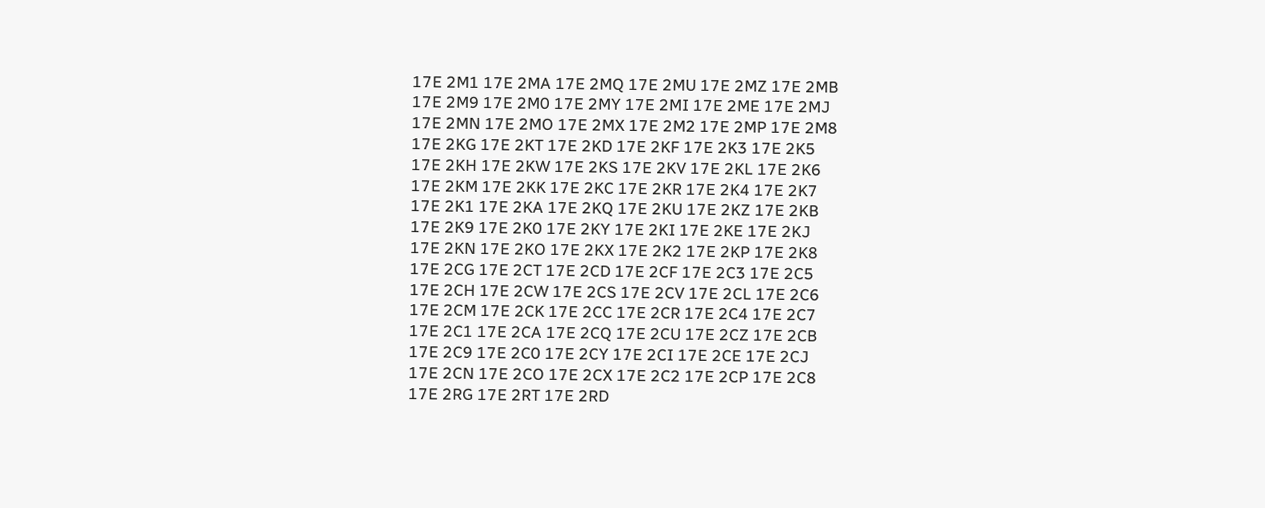17E 2M1 17E 2MA 17E 2MQ 17E 2MU 17E 2MZ 17E 2MB
17E 2M9 17E 2M0 17E 2MY 17E 2MI 17E 2ME 17E 2MJ
17E 2MN 17E 2MO 17E 2MX 17E 2M2 17E 2MP 17E 2M8
17E 2KG 17E 2KT 17E 2KD 17E 2KF 17E 2K3 17E 2K5
17E 2KH 17E 2KW 17E 2KS 17E 2KV 17E 2KL 17E 2K6
17E 2KM 17E 2KK 17E 2KC 17E 2KR 17E 2K4 17E 2K7
17E 2K1 17E 2KA 17E 2KQ 17E 2KU 17E 2KZ 17E 2KB
17E 2K9 17E 2K0 17E 2KY 17E 2KI 17E 2KE 17E 2KJ
17E 2KN 17E 2KO 17E 2KX 17E 2K2 17E 2KP 17E 2K8
17E 2CG 17E 2CT 17E 2CD 17E 2CF 17E 2C3 17E 2C5
17E 2CH 17E 2CW 17E 2CS 17E 2CV 17E 2CL 17E 2C6
17E 2CM 17E 2CK 17E 2CC 17E 2CR 17E 2C4 17E 2C7
17E 2C1 17E 2CA 17E 2CQ 17E 2CU 17E 2CZ 17E 2CB
17E 2C9 17E 2C0 17E 2CY 17E 2CI 17E 2CE 17E 2CJ
17E 2CN 17E 2CO 17E 2CX 17E 2C2 17E 2CP 17E 2C8
17E 2RG 17E 2RT 17E 2RD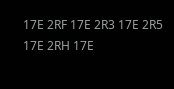17E 2RF 17E 2R3 17E 2R5
17E 2RH 17E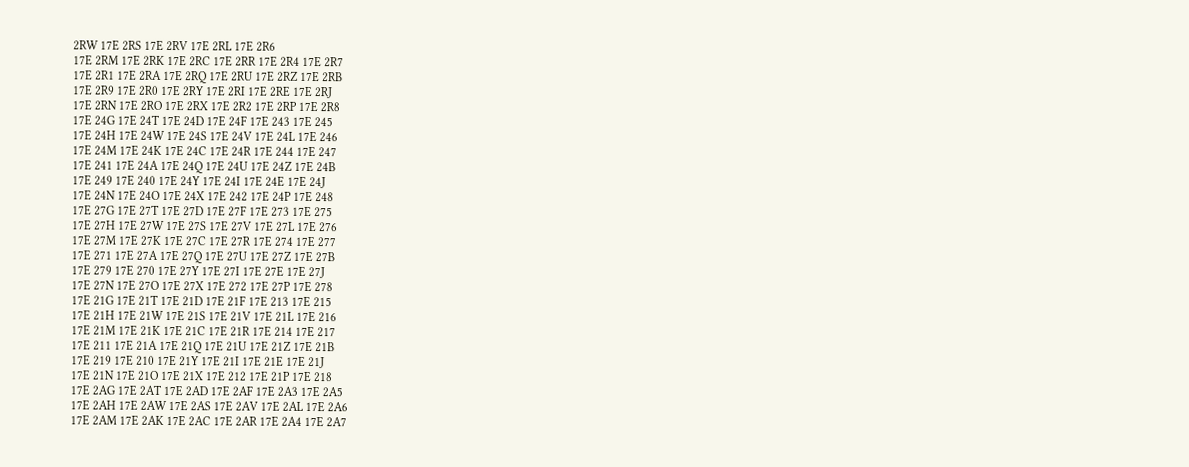2RW 17E 2RS 17E 2RV 17E 2RL 17E 2R6
17E 2RM 17E 2RK 17E 2RC 17E 2RR 17E 2R4 17E 2R7
17E 2R1 17E 2RA 17E 2RQ 17E 2RU 17E 2RZ 17E 2RB
17E 2R9 17E 2R0 17E 2RY 17E 2RI 17E 2RE 17E 2RJ
17E 2RN 17E 2RO 17E 2RX 17E 2R2 17E 2RP 17E 2R8
17E 24G 17E 24T 17E 24D 17E 24F 17E 243 17E 245
17E 24H 17E 24W 17E 24S 17E 24V 17E 24L 17E 246
17E 24M 17E 24K 17E 24C 17E 24R 17E 244 17E 247
17E 241 17E 24A 17E 24Q 17E 24U 17E 24Z 17E 24B
17E 249 17E 240 17E 24Y 17E 24I 17E 24E 17E 24J
17E 24N 17E 24O 17E 24X 17E 242 17E 24P 17E 248
17E 27G 17E 27T 17E 27D 17E 27F 17E 273 17E 275
17E 27H 17E 27W 17E 27S 17E 27V 17E 27L 17E 276
17E 27M 17E 27K 17E 27C 17E 27R 17E 274 17E 277
17E 271 17E 27A 17E 27Q 17E 27U 17E 27Z 17E 27B
17E 279 17E 270 17E 27Y 17E 27I 17E 27E 17E 27J
17E 27N 17E 27O 17E 27X 17E 272 17E 27P 17E 278
17E 21G 17E 21T 17E 21D 17E 21F 17E 213 17E 215
17E 21H 17E 21W 17E 21S 17E 21V 17E 21L 17E 216
17E 21M 17E 21K 17E 21C 17E 21R 17E 214 17E 217
17E 211 17E 21A 17E 21Q 17E 21U 17E 21Z 17E 21B
17E 219 17E 210 17E 21Y 17E 21I 17E 21E 17E 21J
17E 21N 17E 21O 17E 21X 17E 212 17E 21P 17E 218
17E 2AG 17E 2AT 17E 2AD 17E 2AF 17E 2A3 17E 2A5
17E 2AH 17E 2AW 17E 2AS 17E 2AV 17E 2AL 17E 2A6
17E 2AM 17E 2AK 17E 2AC 17E 2AR 17E 2A4 17E 2A7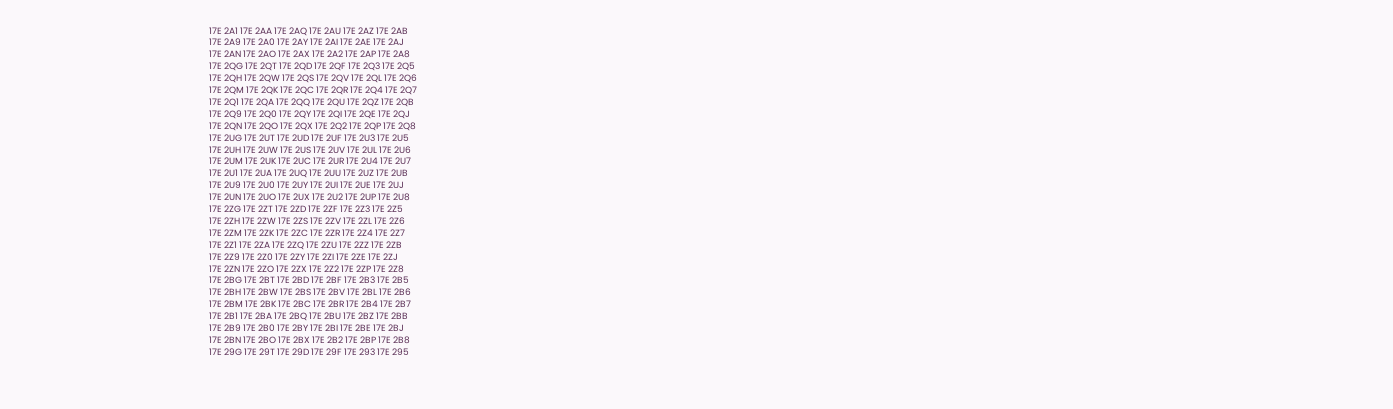17E 2A1 17E 2AA 17E 2AQ 17E 2AU 17E 2AZ 17E 2AB
17E 2A9 17E 2A0 17E 2AY 17E 2AI 17E 2AE 17E 2AJ
17E 2AN 17E 2AO 17E 2AX 17E 2A2 17E 2AP 17E 2A8
17E 2QG 17E 2QT 17E 2QD 17E 2QF 17E 2Q3 17E 2Q5
17E 2QH 17E 2QW 17E 2QS 17E 2QV 17E 2QL 17E 2Q6
17E 2QM 17E 2QK 17E 2QC 17E 2QR 17E 2Q4 17E 2Q7
17E 2Q1 17E 2QA 17E 2QQ 17E 2QU 17E 2QZ 17E 2QB
17E 2Q9 17E 2Q0 17E 2QY 17E 2QI 17E 2QE 17E 2QJ
17E 2QN 17E 2QO 17E 2QX 17E 2Q2 17E 2QP 17E 2Q8
17E 2UG 17E 2UT 17E 2UD 17E 2UF 17E 2U3 17E 2U5
17E 2UH 17E 2UW 17E 2US 17E 2UV 17E 2UL 17E 2U6
17E 2UM 17E 2UK 17E 2UC 17E 2UR 17E 2U4 17E 2U7
17E 2U1 17E 2UA 17E 2UQ 17E 2UU 17E 2UZ 17E 2UB
17E 2U9 17E 2U0 17E 2UY 17E 2UI 17E 2UE 17E 2UJ
17E 2UN 17E 2UO 17E 2UX 17E 2U2 17E 2UP 17E 2U8
17E 2ZG 17E 2ZT 17E 2ZD 17E 2ZF 17E 2Z3 17E 2Z5
17E 2ZH 17E 2ZW 17E 2ZS 17E 2ZV 17E 2ZL 17E 2Z6
17E 2ZM 17E 2ZK 17E 2ZC 17E 2ZR 17E 2Z4 17E 2Z7
17E 2Z1 17E 2ZA 17E 2ZQ 17E 2ZU 17E 2ZZ 17E 2ZB
17E 2Z9 17E 2Z0 17E 2ZY 17E 2ZI 17E 2ZE 17E 2ZJ
17E 2ZN 17E 2ZO 17E 2ZX 17E 2Z2 17E 2ZP 17E 2Z8
17E 2BG 17E 2BT 17E 2BD 17E 2BF 17E 2B3 17E 2B5
17E 2BH 17E 2BW 17E 2BS 17E 2BV 17E 2BL 17E 2B6
17E 2BM 17E 2BK 17E 2BC 17E 2BR 17E 2B4 17E 2B7
17E 2B1 17E 2BA 17E 2BQ 17E 2BU 17E 2BZ 17E 2BB
17E 2B9 17E 2B0 17E 2BY 17E 2BI 17E 2BE 17E 2BJ
17E 2BN 17E 2BO 17E 2BX 17E 2B2 17E 2BP 17E 2B8
17E 29G 17E 29T 17E 29D 17E 29F 17E 293 17E 295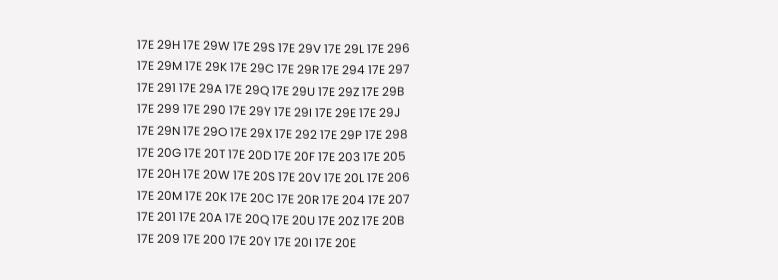17E 29H 17E 29W 17E 29S 17E 29V 17E 29L 17E 296
17E 29M 17E 29K 17E 29C 17E 29R 17E 294 17E 297
17E 291 17E 29A 17E 29Q 17E 29U 17E 29Z 17E 29B
17E 299 17E 290 17E 29Y 17E 29I 17E 29E 17E 29J
17E 29N 17E 29O 17E 29X 17E 292 17E 29P 17E 298
17E 20G 17E 20T 17E 20D 17E 20F 17E 203 17E 205
17E 20H 17E 20W 17E 20S 17E 20V 17E 20L 17E 206
17E 20M 17E 20K 17E 20C 17E 20R 17E 204 17E 207
17E 201 17E 20A 17E 20Q 17E 20U 17E 20Z 17E 20B
17E 209 17E 200 17E 20Y 17E 20I 17E 20E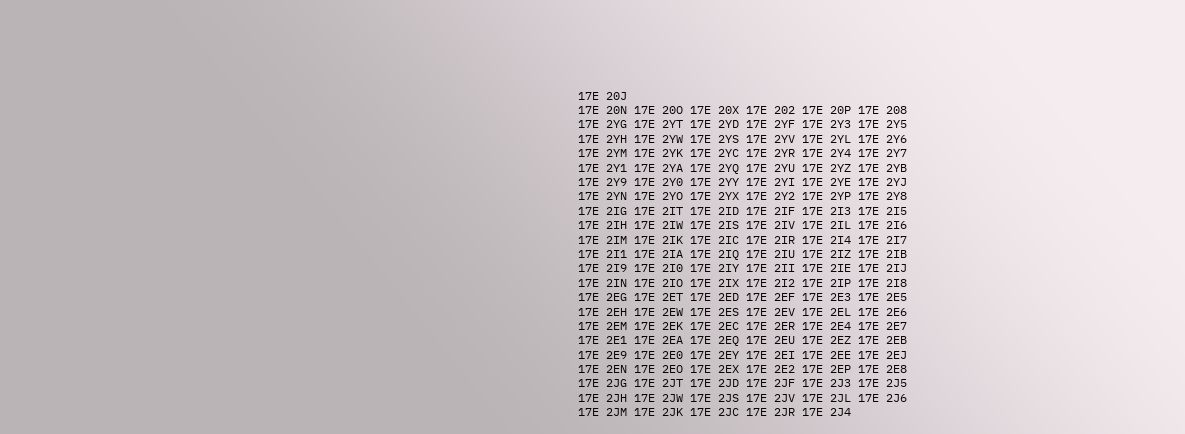17E 20J
17E 20N 17E 20O 17E 20X 17E 202 17E 20P 17E 208
17E 2YG 17E 2YT 17E 2YD 17E 2YF 17E 2Y3 17E 2Y5
17E 2YH 17E 2YW 17E 2YS 17E 2YV 17E 2YL 17E 2Y6
17E 2YM 17E 2YK 17E 2YC 17E 2YR 17E 2Y4 17E 2Y7
17E 2Y1 17E 2YA 17E 2YQ 17E 2YU 17E 2YZ 17E 2YB
17E 2Y9 17E 2Y0 17E 2YY 17E 2YI 17E 2YE 17E 2YJ
17E 2YN 17E 2YO 17E 2YX 17E 2Y2 17E 2YP 17E 2Y8
17E 2IG 17E 2IT 17E 2ID 17E 2IF 17E 2I3 17E 2I5
17E 2IH 17E 2IW 17E 2IS 17E 2IV 17E 2IL 17E 2I6
17E 2IM 17E 2IK 17E 2IC 17E 2IR 17E 2I4 17E 2I7
17E 2I1 17E 2IA 17E 2IQ 17E 2IU 17E 2IZ 17E 2IB
17E 2I9 17E 2I0 17E 2IY 17E 2II 17E 2IE 17E 2IJ
17E 2IN 17E 2IO 17E 2IX 17E 2I2 17E 2IP 17E 2I8
17E 2EG 17E 2ET 17E 2ED 17E 2EF 17E 2E3 17E 2E5
17E 2EH 17E 2EW 17E 2ES 17E 2EV 17E 2EL 17E 2E6
17E 2EM 17E 2EK 17E 2EC 17E 2ER 17E 2E4 17E 2E7
17E 2E1 17E 2EA 17E 2EQ 17E 2EU 17E 2EZ 17E 2EB
17E 2E9 17E 2E0 17E 2EY 17E 2EI 17E 2EE 17E 2EJ
17E 2EN 17E 2EO 17E 2EX 17E 2E2 17E 2EP 17E 2E8
17E 2JG 17E 2JT 17E 2JD 17E 2JF 17E 2J3 17E 2J5
17E 2JH 17E 2JW 17E 2JS 17E 2JV 17E 2JL 17E 2J6
17E 2JM 17E 2JK 17E 2JC 17E 2JR 17E 2J4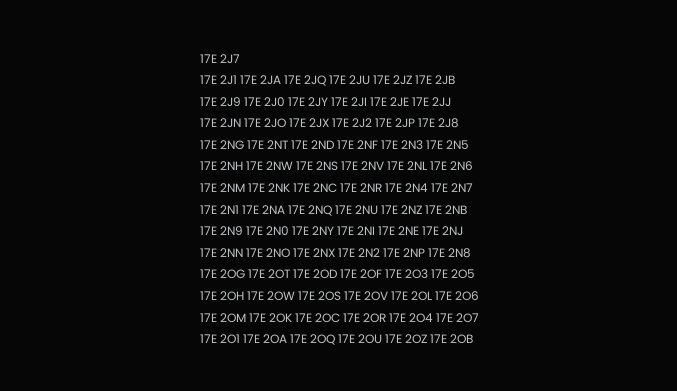17E 2J7
17E 2J1 17E 2JA 17E 2JQ 17E 2JU 17E 2JZ 17E 2JB
17E 2J9 17E 2J0 17E 2JY 17E 2JI 17E 2JE 17E 2JJ
17E 2JN 17E 2JO 17E 2JX 17E 2J2 17E 2JP 17E 2J8
17E 2NG 17E 2NT 17E 2ND 17E 2NF 17E 2N3 17E 2N5
17E 2NH 17E 2NW 17E 2NS 17E 2NV 17E 2NL 17E 2N6
17E 2NM 17E 2NK 17E 2NC 17E 2NR 17E 2N4 17E 2N7
17E 2N1 17E 2NA 17E 2NQ 17E 2NU 17E 2NZ 17E 2NB
17E 2N9 17E 2N0 17E 2NY 17E 2NI 17E 2NE 17E 2NJ
17E 2NN 17E 2NO 17E 2NX 17E 2N2 17E 2NP 17E 2N8
17E 2OG 17E 2OT 17E 2OD 17E 2OF 17E 2O3 17E 2O5
17E 2OH 17E 2OW 17E 2OS 17E 2OV 17E 2OL 17E 2O6
17E 2OM 17E 2OK 17E 2OC 17E 2OR 17E 2O4 17E 2O7
17E 2O1 17E 2OA 17E 2OQ 17E 2OU 17E 2OZ 17E 2OB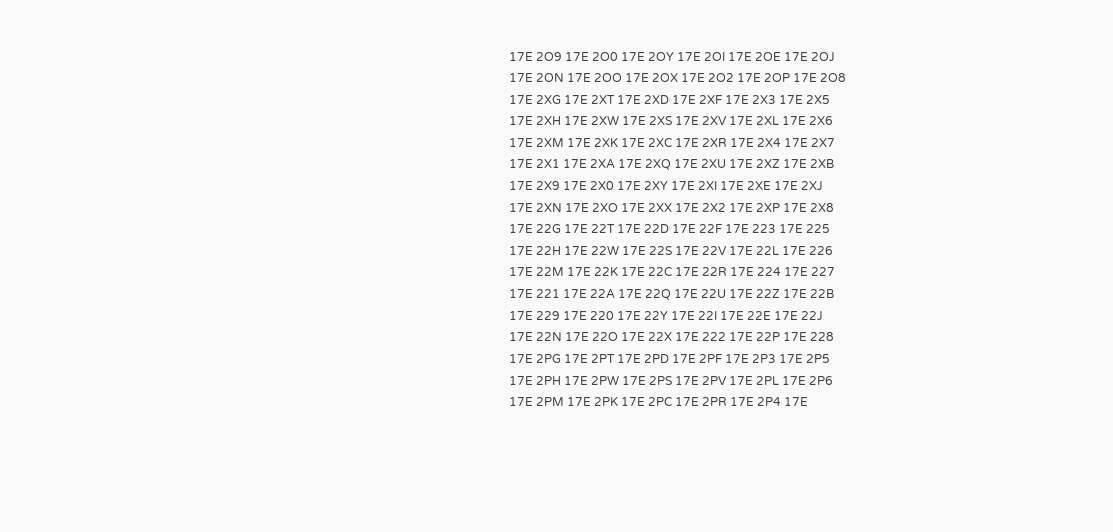17E 2O9 17E 2O0 17E 2OY 17E 2OI 17E 2OE 17E 2OJ
17E 2ON 17E 2OO 17E 2OX 17E 2O2 17E 2OP 17E 2O8
17E 2XG 17E 2XT 17E 2XD 17E 2XF 17E 2X3 17E 2X5
17E 2XH 17E 2XW 17E 2XS 17E 2XV 17E 2XL 17E 2X6
17E 2XM 17E 2XK 17E 2XC 17E 2XR 17E 2X4 17E 2X7
17E 2X1 17E 2XA 17E 2XQ 17E 2XU 17E 2XZ 17E 2XB
17E 2X9 17E 2X0 17E 2XY 17E 2XI 17E 2XE 17E 2XJ
17E 2XN 17E 2XO 17E 2XX 17E 2X2 17E 2XP 17E 2X8
17E 22G 17E 22T 17E 22D 17E 22F 17E 223 17E 225
17E 22H 17E 22W 17E 22S 17E 22V 17E 22L 17E 226
17E 22M 17E 22K 17E 22C 17E 22R 17E 224 17E 227
17E 221 17E 22A 17E 22Q 17E 22U 17E 22Z 17E 22B
17E 229 17E 220 17E 22Y 17E 22I 17E 22E 17E 22J
17E 22N 17E 22O 17E 22X 17E 222 17E 22P 17E 228
17E 2PG 17E 2PT 17E 2PD 17E 2PF 17E 2P3 17E 2P5
17E 2PH 17E 2PW 17E 2PS 17E 2PV 17E 2PL 17E 2P6
17E 2PM 17E 2PK 17E 2PC 17E 2PR 17E 2P4 17E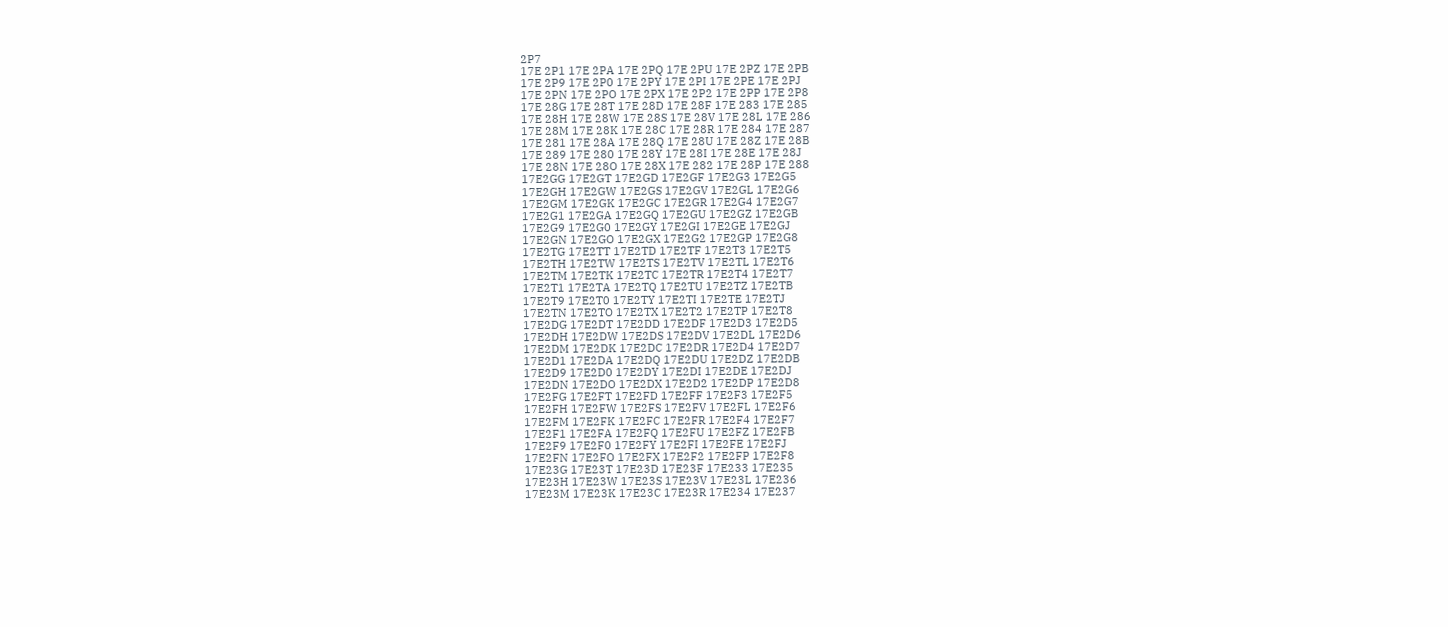2P7
17E 2P1 17E 2PA 17E 2PQ 17E 2PU 17E 2PZ 17E 2PB
17E 2P9 17E 2P0 17E 2PY 17E 2PI 17E 2PE 17E 2PJ
17E 2PN 17E 2PO 17E 2PX 17E 2P2 17E 2PP 17E 2P8
17E 28G 17E 28T 17E 28D 17E 28F 17E 283 17E 285
17E 28H 17E 28W 17E 28S 17E 28V 17E 28L 17E 286
17E 28M 17E 28K 17E 28C 17E 28R 17E 284 17E 287
17E 281 17E 28A 17E 28Q 17E 28U 17E 28Z 17E 28B
17E 289 17E 280 17E 28Y 17E 28I 17E 28E 17E 28J
17E 28N 17E 28O 17E 28X 17E 282 17E 28P 17E 288
17E2GG 17E2GT 17E2GD 17E2GF 17E2G3 17E2G5
17E2GH 17E2GW 17E2GS 17E2GV 17E2GL 17E2G6
17E2GM 17E2GK 17E2GC 17E2GR 17E2G4 17E2G7
17E2G1 17E2GA 17E2GQ 17E2GU 17E2GZ 17E2GB
17E2G9 17E2G0 17E2GY 17E2GI 17E2GE 17E2GJ
17E2GN 17E2GO 17E2GX 17E2G2 17E2GP 17E2G8
17E2TG 17E2TT 17E2TD 17E2TF 17E2T3 17E2T5
17E2TH 17E2TW 17E2TS 17E2TV 17E2TL 17E2T6
17E2TM 17E2TK 17E2TC 17E2TR 17E2T4 17E2T7
17E2T1 17E2TA 17E2TQ 17E2TU 17E2TZ 17E2TB
17E2T9 17E2T0 17E2TY 17E2TI 17E2TE 17E2TJ
17E2TN 17E2TO 17E2TX 17E2T2 17E2TP 17E2T8
17E2DG 17E2DT 17E2DD 17E2DF 17E2D3 17E2D5
17E2DH 17E2DW 17E2DS 17E2DV 17E2DL 17E2D6
17E2DM 17E2DK 17E2DC 17E2DR 17E2D4 17E2D7
17E2D1 17E2DA 17E2DQ 17E2DU 17E2DZ 17E2DB
17E2D9 17E2D0 17E2DY 17E2DI 17E2DE 17E2DJ
17E2DN 17E2DO 17E2DX 17E2D2 17E2DP 17E2D8
17E2FG 17E2FT 17E2FD 17E2FF 17E2F3 17E2F5
17E2FH 17E2FW 17E2FS 17E2FV 17E2FL 17E2F6
17E2FM 17E2FK 17E2FC 17E2FR 17E2F4 17E2F7
17E2F1 17E2FA 17E2FQ 17E2FU 17E2FZ 17E2FB
17E2F9 17E2F0 17E2FY 17E2FI 17E2FE 17E2FJ
17E2FN 17E2FO 17E2FX 17E2F2 17E2FP 17E2F8
17E23G 17E23T 17E23D 17E23F 17E233 17E235
17E23H 17E23W 17E23S 17E23V 17E23L 17E236
17E23M 17E23K 17E23C 17E23R 17E234 17E237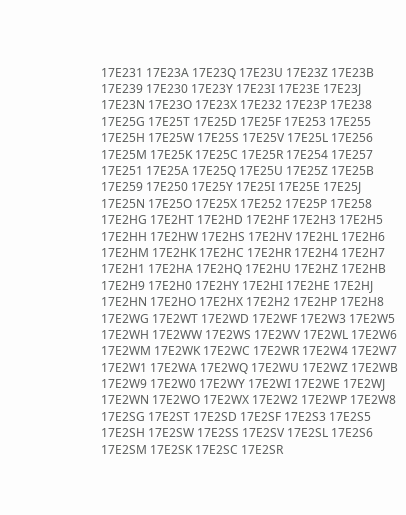17E231 17E23A 17E23Q 17E23U 17E23Z 17E23B
17E239 17E230 17E23Y 17E23I 17E23E 17E23J
17E23N 17E23O 17E23X 17E232 17E23P 17E238
17E25G 17E25T 17E25D 17E25F 17E253 17E255
17E25H 17E25W 17E25S 17E25V 17E25L 17E256
17E25M 17E25K 17E25C 17E25R 17E254 17E257
17E251 17E25A 17E25Q 17E25U 17E25Z 17E25B
17E259 17E250 17E25Y 17E25I 17E25E 17E25J
17E25N 17E25O 17E25X 17E252 17E25P 17E258
17E2HG 17E2HT 17E2HD 17E2HF 17E2H3 17E2H5
17E2HH 17E2HW 17E2HS 17E2HV 17E2HL 17E2H6
17E2HM 17E2HK 17E2HC 17E2HR 17E2H4 17E2H7
17E2H1 17E2HA 17E2HQ 17E2HU 17E2HZ 17E2HB
17E2H9 17E2H0 17E2HY 17E2HI 17E2HE 17E2HJ
17E2HN 17E2HO 17E2HX 17E2H2 17E2HP 17E2H8
17E2WG 17E2WT 17E2WD 17E2WF 17E2W3 17E2W5
17E2WH 17E2WW 17E2WS 17E2WV 17E2WL 17E2W6
17E2WM 17E2WK 17E2WC 17E2WR 17E2W4 17E2W7
17E2W1 17E2WA 17E2WQ 17E2WU 17E2WZ 17E2WB
17E2W9 17E2W0 17E2WY 17E2WI 17E2WE 17E2WJ
17E2WN 17E2WO 17E2WX 17E2W2 17E2WP 17E2W8
17E2SG 17E2ST 17E2SD 17E2SF 17E2S3 17E2S5
17E2SH 17E2SW 17E2SS 17E2SV 17E2SL 17E2S6
17E2SM 17E2SK 17E2SC 17E2SR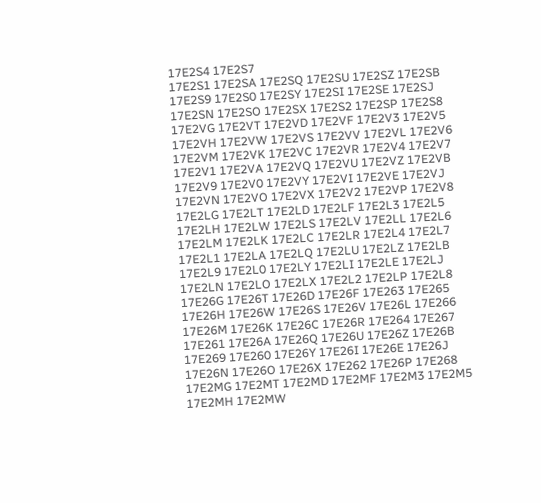17E2S4 17E2S7
17E2S1 17E2SA 17E2SQ 17E2SU 17E2SZ 17E2SB
17E2S9 17E2S0 17E2SY 17E2SI 17E2SE 17E2SJ
17E2SN 17E2SO 17E2SX 17E2S2 17E2SP 17E2S8
17E2VG 17E2VT 17E2VD 17E2VF 17E2V3 17E2V5
17E2VH 17E2VW 17E2VS 17E2VV 17E2VL 17E2V6
17E2VM 17E2VK 17E2VC 17E2VR 17E2V4 17E2V7
17E2V1 17E2VA 17E2VQ 17E2VU 17E2VZ 17E2VB
17E2V9 17E2V0 17E2VY 17E2VI 17E2VE 17E2VJ
17E2VN 17E2VO 17E2VX 17E2V2 17E2VP 17E2V8
17E2LG 17E2LT 17E2LD 17E2LF 17E2L3 17E2L5
17E2LH 17E2LW 17E2LS 17E2LV 17E2LL 17E2L6
17E2LM 17E2LK 17E2LC 17E2LR 17E2L4 17E2L7
17E2L1 17E2LA 17E2LQ 17E2LU 17E2LZ 17E2LB
17E2L9 17E2L0 17E2LY 17E2LI 17E2LE 17E2LJ
17E2LN 17E2LO 17E2LX 17E2L2 17E2LP 17E2L8
17E26G 17E26T 17E26D 17E26F 17E263 17E265
17E26H 17E26W 17E26S 17E26V 17E26L 17E266
17E26M 17E26K 17E26C 17E26R 17E264 17E267
17E261 17E26A 17E26Q 17E26U 17E26Z 17E26B
17E269 17E260 17E26Y 17E26I 17E26E 17E26J
17E26N 17E26O 17E26X 17E262 17E26P 17E268
17E2MG 17E2MT 17E2MD 17E2MF 17E2M3 17E2M5
17E2MH 17E2MW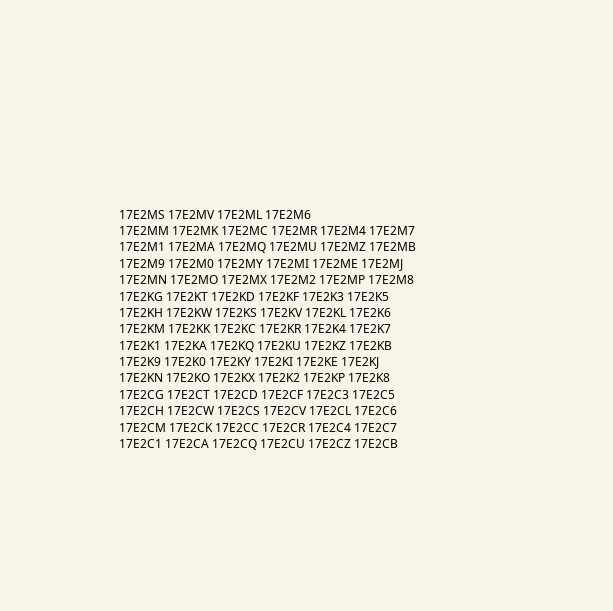17E2MS 17E2MV 17E2ML 17E2M6
17E2MM 17E2MK 17E2MC 17E2MR 17E2M4 17E2M7
17E2M1 17E2MA 17E2MQ 17E2MU 17E2MZ 17E2MB
17E2M9 17E2M0 17E2MY 17E2MI 17E2ME 17E2MJ
17E2MN 17E2MO 17E2MX 17E2M2 17E2MP 17E2M8
17E2KG 17E2KT 17E2KD 17E2KF 17E2K3 17E2K5
17E2KH 17E2KW 17E2KS 17E2KV 17E2KL 17E2K6
17E2KM 17E2KK 17E2KC 17E2KR 17E2K4 17E2K7
17E2K1 17E2KA 17E2KQ 17E2KU 17E2KZ 17E2KB
17E2K9 17E2K0 17E2KY 17E2KI 17E2KE 17E2KJ
17E2KN 17E2KO 17E2KX 17E2K2 17E2KP 17E2K8
17E2CG 17E2CT 17E2CD 17E2CF 17E2C3 17E2C5
17E2CH 17E2CW 17E2CS 17E2CV 17E2CL 17E2C6
17E2CM 17E2CK 17E2CC 17E2CR 17E2C4 17E2C7
17E2C1 17E2CA 17E2CQ 17E2CU 17E2CZ 17E2CB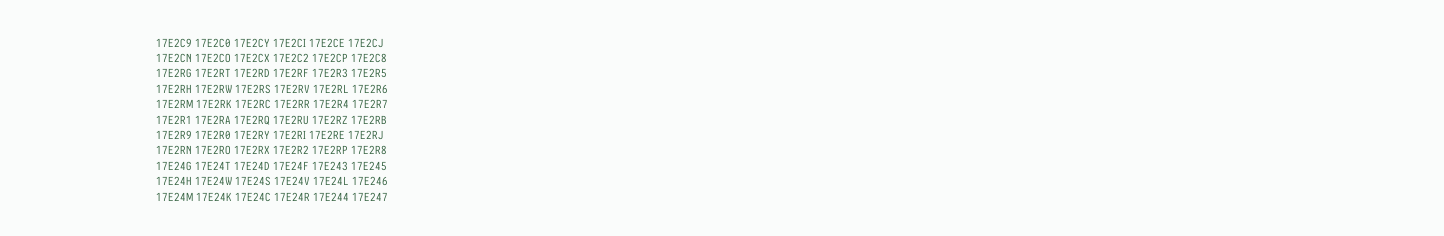17E2C9 17E2C0 17E2CY 17E2CI 17E2CE 17E2CJ
17E2CN 17E2CO 17E2CX 17E2C2 17E2CP 17E2C8
17E2RG 17E2RT 17E2RD 17E2RF 17E2R3 17E2R5
17E2RH 17E2RW 17E2RS 17E2RV 17E2RL 17E2R6
17E2RM 17E2RK 17E2RC 17E2RR 17E2R4 17E2R7
17E2R1 17E2RA 17E2RQ 17E2RU 17E2RZ 17E2RB
17E2R9 17E2R0 17E2RY 17E2RI 17E2RE 17E2RJ
17E2RN 17E2RO 17E2RX 17E2R2 17E2RP 17E2R8
17E24G 17E24T 17E24D 17E24F 17E243 17E245
17E24H 17E24W 17E24S 17E24V 17E24L 17E246
17E24M 17E24K 17E24C 17E24R 17E244 17E247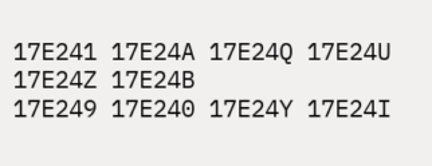17E241 17E24A 17E24Q 17E24U 17E24Z 17E24B
17E249 17E240 17E24Y 17E24I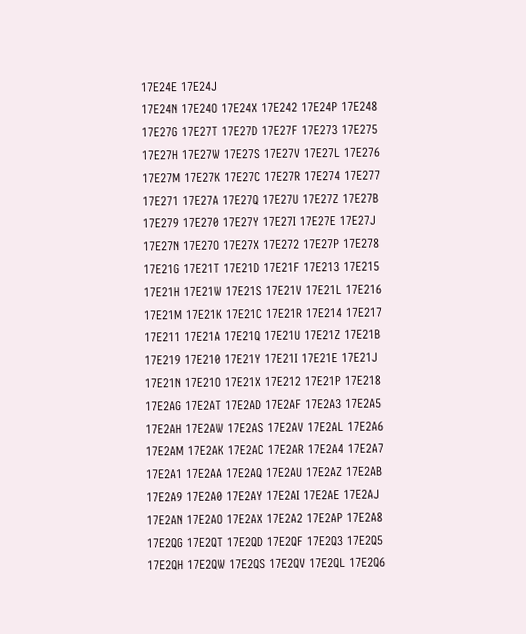17E24E 17E24J
17E24N 17E24O 17E24X 17E242 17E24P 17E248
17E27G 17E27T 17E27D 17E27F 17E273 17E275
17E27H 17E27W 17E27S 17E27V 17E27L 17E276
17E27M 17E27K 17E27C 17E27R 17E274 17E277
17E271 17E27A 17E27Q 17E27U 17E27Z 17E27B
17E279 17E270 17E27Y 17E27I 17E27E 17E27J
17E27N 17E27O 17E27X 17E272 17E27P 17E278
17E21G 17E21T 17E21D 17E21F 17E213 17E215
17E21H 17E21W 17E21S 17E21V 17E21L 17E216
17E21M 17E21K 17E21C 17E21R 17E214 17E217
17E211 17E21A 17E21Q 17E21U 17E21Z 17E21B
17E219 17E210 17E21Y 17E21I 17E21E 17E21J
17E21N 17E21O 17E21X 17E212 17E21P 17E218
17E2AG 17E2AT 17E2AD 17E2AF 17E2A3 17E2A5
17E2AH 17E2AW 17E2AS 17E2AV 17E2AL 17E2A6
17E2AM 17E2AK 17E2AC 17E2AR 17E2A4 17E2A7
17E2A1 17E2AA 17E2AQ 17E2AU 17E2AZ 17E2AB
17E2A9 17E2A0 17E2AY 17E2AI 17E2AE 17E2AJ
17E2AN 17E2AO 17E2AX 17E2A2 17E2AP 17E2A8
17E2QG 17E2QT 17E2QD 17E2QF 17E2Q3 17E2Q5
17E2QH 17E2QW 17E2QS 17E2QV 17E2QL 17E2Q6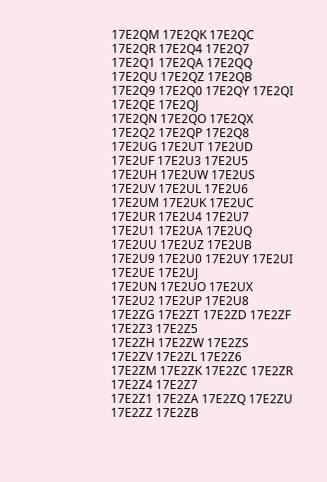17E2QM 17E2QK 17E2QC 17E2QR 17E2Q4 17E2Q7
17E2Q1 17E2QA 17E2QQ 17E2QU 17E2QZ 17E2QB
17E2Q9 17E2Q0 17E2QY 17E2QI 17E2QE 17E2QJ
17E2QN 17E2QO 17E2QX 17E2Q2 17E2QP 17E2Q8
17E2UG 17E2UT 17E2UD 17E2UF 17E2U3 17E2U5
17E2UH 17E2UW 17E2US 17E2UV 17E2UL 17E2U6
17E2UM 17E2UK 17E2UC 17E2UR 17E2U4 17E2U7
17E2U1 17E2UA 17E2UQ 17E2UU 17E2UZ 17E2UB
17E2U9 17E2U0 17E2UY 17E2UI 17E2UE 17E2UJ
17E2UN 17E2UO 17E2UX 17E2U2 17E2UP 17E2U8
17E2ZG 17E2ZT 17E2ZD 17E2ZF 17E2Z3 17E2Z5
17E2ZH 17E2ZW 17E2ZS 17E2ZV 17E2ZL 17E2Z6
17E2ZM 17E2ZK 17E2ZC 17E2ZR 17E2Z4 17E2Z7
17E2Z1 17E2ZA 17E2ZQ 17E2ZU 17E2ZZ 17E2ZB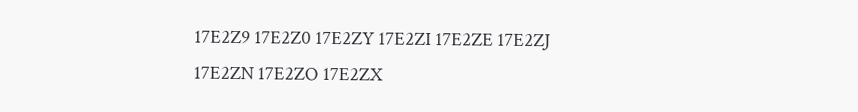17E2Z9 17E2Z0 17E2ZY 17E2ZI 17E2ZE 17E2ZJ
17E2ZN 17E2ZO 17E2ZX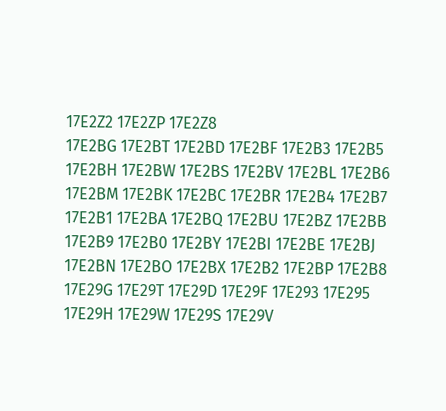17E2Z2 17E2ZP 17E2Z8
17E2BG 17E2BT 17E2BD 17E2BF 17E2B3 17E2B5
17E2BH 17E2BW 17E2BS 17E2BV 17E2BL 17E2B6
17E2BM 17E2BK 17E2BC 17E2BR 17E2B4 17E2B7
17E2B1 17E2BA 17E2BQ 17E2BU 17E2BZ 17E2BB
17E2B9 17E2B0 17E2BY 17E2BI 17E2BE 17E2BJ
17E2BN 17E2BO 17E2BX 17E2B2 17E2BP 17E2B8
17E29G 17E29T 17E29D 17E29F 17E293 17E295
17E29H 17E29W 17E29S 17E29V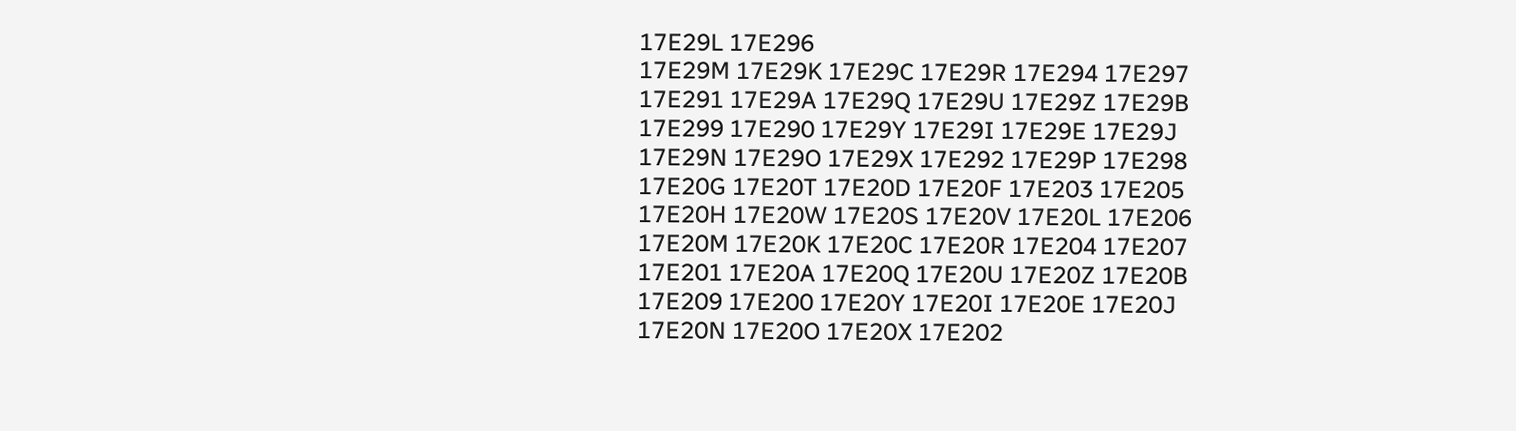17E29L 17E296
17E29M 17E29K 17E29C 17E29R 17E294 17E297
17E291 17E29A 17E29Q 17E29U 17E29Z 17E29B
17E299 17E290 17E29Y 17E29I 17E29E 17E29J
17E29N 17E29O 17E29X 17E292 17E29P 17E298
17E20G 17E20T 17E20D 17E20F 17E203 17E205
17E20H 17E20W 17E20S 17E20V 17E20L 17E206
17E20M 17E20K 17E20C 17E20R 17E204 17E207
17E201 17E20A 17E20Q 17E20U 17E20Z 17E20B
17E209 17E200 17E20Y 17E20I 17E20E 17E20J
17E20N 17E20O 17E20X 17E202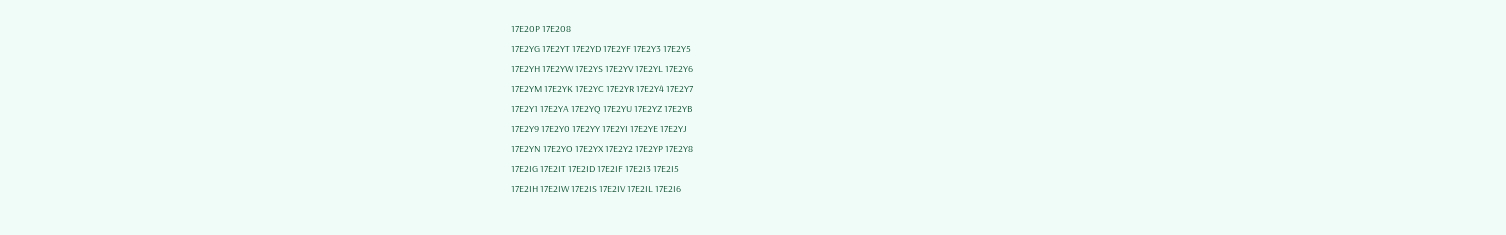17E20P 17E208
17E2YG 17E2YT 17E2YD 17E2YF 17E2Y3 17E2Y5
17E2YH 17E2YW 17E2YS 17E2YV 17E2YL 17E2Y6
17E2YM 17E2YK 17E2YC 17E2YR 17E2Y4 17E2Y7
17E2Y1 17E2YA 17E2YQ 17E2YU 17E2YZ 17E2YB
17E2Y9 17E2Y0 17E2YY 17E2YI 17E2YE 17E2YJ
17E2YN 17E2YO 17E2YX 17E2Y2 17E2YP 17E2Y8
17E2IG 17E2IT 17E2ID 17E2IF 17E2I3 17E2I5
17E2IH 17E2IW 17E2IS 17E2IV 17E2IL 17E2I6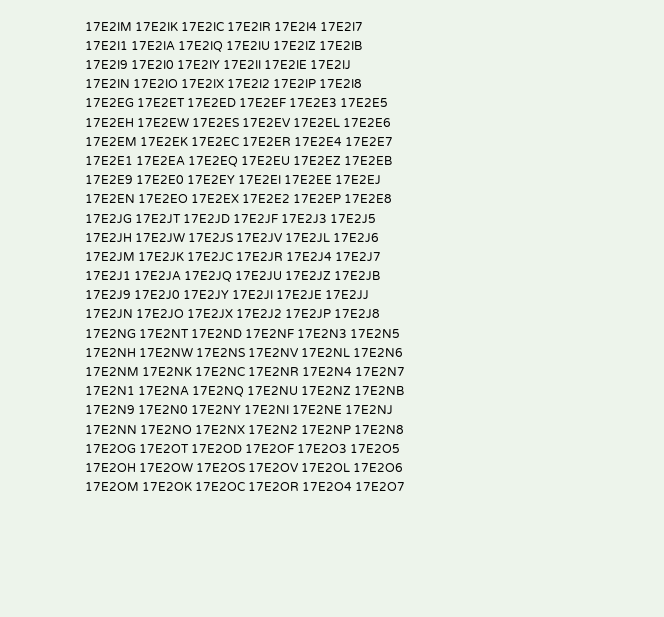17E2IM 17E2IK 17E2IC 17E2IR 17E2I4 17E2I7
17E2I1 17E2IA 17E2IQ 17E2IU 17E2IZ 17E2IB
17E2I9 17E2I0 17E2IY 17E2II 17E2IE 17E2IJ
17E2IN 17E2IO 17E2IX 17E2I2 17E2IP 17E2I8
17E2EG 17E2ET 17E2ED 17E2EF 17E2E3 17E2E5
17E2EH 17E2EW 17E2ES 17E2EV 17E2EL 17E2E6
17E2EM 17E2EK 17E2EC 17E2ER 17E2E4 17E2E7
17E2E1 17E2EA 17E2EQ 17E2EU 17E2EZ 17E2EB
17E2E9 17E2E0 17E2EY 17E2EI 17E2EE 17E2EJ
17E2EN 17E2EO 17E2EX 17E2E2 17E2EP 17E2E8
17E2JG 17E2JT 17E2JD 17E2JF 17E2J3 17E2J5
17E2JH 17E2JW 17E2JS 17E2JV 17E2JL 17E2J6
17E2JM 17E2JK 17E2JC 17E2JR 17E2J4 17E2J7
17E2J1 17E2JA 17E2JQ 17E2JU 17E2JZ 17E2JB
17E2J9 17E2J0 17E2JY 17E2JI 17E2JE 17E2JJ
17E2JN 17E2JO 17E2JX 17E2J2 17E2JP 17E2J8
17E2NG 17E2NT 17E2ND 17E2NF 17E2N3 17E2N5
17E2NH 17E2NW 17E2NS 17E2NV 17E2NL 17E2N6
17E2NM 17E2NK 17E2NC 17E2NR 17E2N4 17E2N7
17E2N1 17E2NA 17E2NQ 17E2NU 17E2NZ 17E2NB
17E2N9 17E2N0 17E2NY 17E2NI 17E2NE 17E2NJ
17E2NN 17E2NO 17E2NX 17E2N2 17E2NP 17E2N8
17E2OG 17E2OT 17E2OD 17E2OF 17E2O3 17E2O5
17E2OH 17E2OW 17E2OS 17E2OV 17E2OL 17E2O6
17E2OM 17E2OK 17E2OC 17E2OR 17E2O4 17E2O7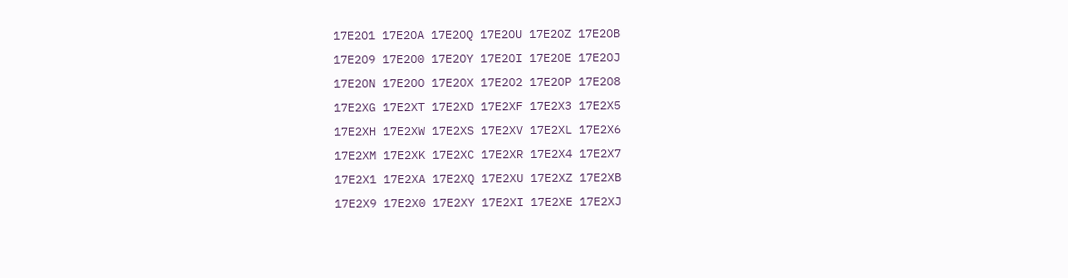17E2O1 17E2OA 17E2OQ 17E2OU 17E2OZ 17E2OB
17E2O9 17E2O0 17E2OY 17E2OI 17E2OE 17E2OJ
17E2ON 17E2OO 17E2OX 17E2O2 17E2OP 17E2O8
17E2XG 17E2XT 17E2XD 17E2XF 17E2X3 17E2X5
17E2XH 17E2XW 17E2XS 17E2XV 17E2XL 17E2X6
17E2XM 17E2XK 17E2XC 17E2XR 17E2X4 17E2X7
17E2X1 17E2XA 17E2XQ 17E2XU 17E2XZ 17E2XB
17E2X9 17E2X0 17E2XY 17E2XI 17E2XE 17E2XJ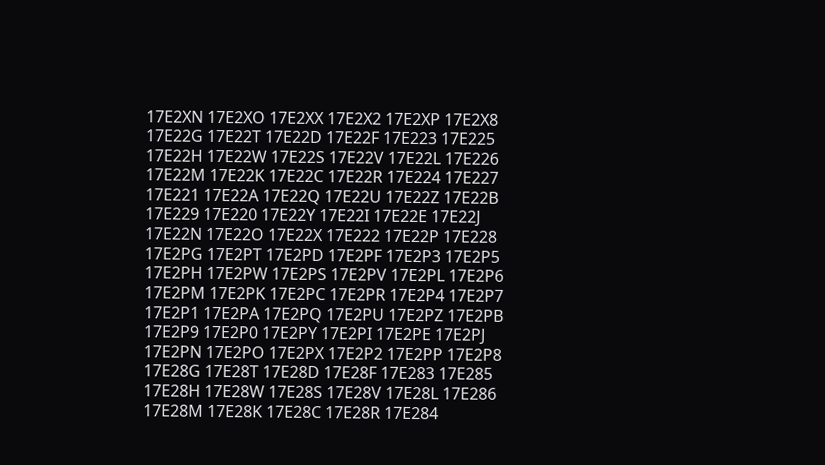17E2XN 17E2XO 17E2XX 17E2X2 17E2XP 17E2X8
17E22G 17E22T 17E22D 17E22F 17E223 17E225
17E22H 17E22W 17E22S 17E22V 17E22L 17E226
17E22M 17E22K 17E22C 17E22R 17E224 17E227
17E221 17E22A 17E22Q 17E22U 17E22Z 17E22B
17E229 17E220 17E22Y 17E22I 17E22E 17E22J
17E22N 17E22O 17E22X 17E222 17E22P 17E228
17E2PG 17E2PT 17E2PD 17E2PF 17E2P3 17E2P5
17E2PH 17E2PW 17E2PS 17E2PV 17E2PL 17E2P6
17E2PM 17E2PK 17E2PC 17E2PR 17E2P4 17E2P7
17E2P1 17E2PA 17E2PQ 17E2PU 17E2PZ 17E2PB
17E2P9 17E2P0 17E2PY 17E2PI 17E2PE 17E2PJ
17E2PN 17E2PO 17E2PX 17E2P2 17E2PP 17E2P8
17E28G 17E28T 17E28D 17E28F 17E283 17E285
17E28H 17E28W 17E28S 17E28V 17E28L 17E286
17E28M 17E28K 17E28C 17E28R 17E284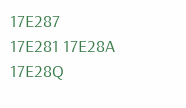17E287
17E281 17E28A 17E28Q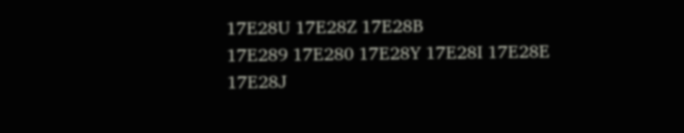17E28U 17E28Z 17E28B
17E289 17E280 17E28Y 17E28I 17E28E 17E28J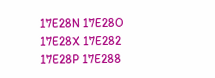17E28N 17E28O 17E28X 17E282 17E28P 17E288